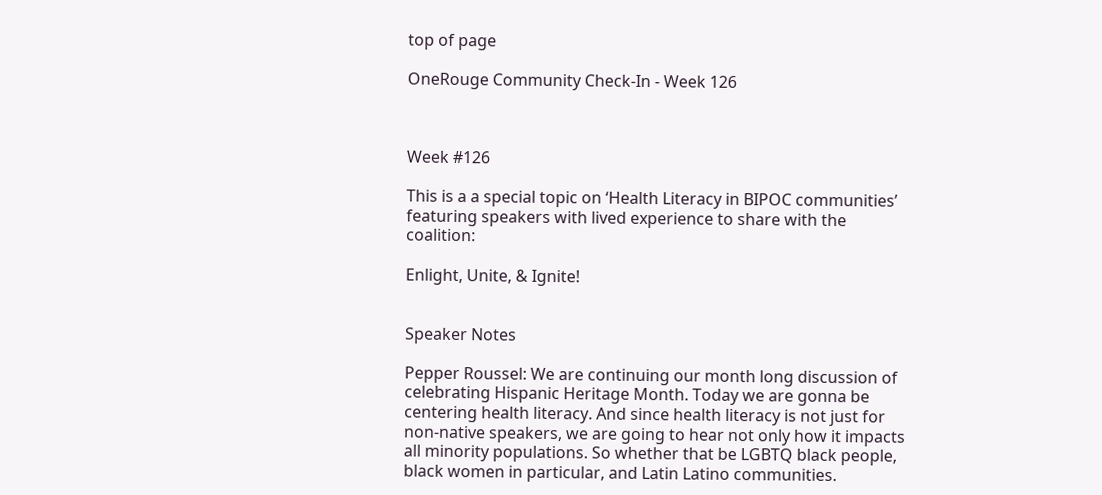top of page

OneRouge Community Check-In - Week 126



Week #126

This is a a special topic on ‘Health Literacy in BIPOC communities’ featuring speakers with lived experience to share with the coalition:

Enlight, Unite, & Ignite!


Speaker Notes

Pepper Roussel: We are continuing our month long discussion of celebrating Hispanic Heritage Month. Today we are gonna be centering health literacy. And since health literacy is not just for non-native speakers, we are going to hear not only how it impacts all minority populations. So whether that be LGBTQ black people, black women in particular, and Latin Latino communities.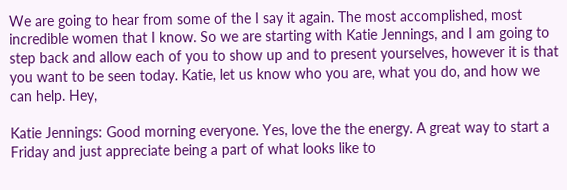We are going to hear from some of the I say it again. The most accomplished, most incredible women that I know. So we are starting with Katie Jennings, and I am going to step back and allow each of you to show up and to present yourselves, however it is that you want to be seen today. Katie, let us know who you are, what you do, and how we can help. Hey,

Katie Jennings: Good morning everyone. Yes, love the the energy. A great way to start a Friday and just appreciate being a part of what looks like to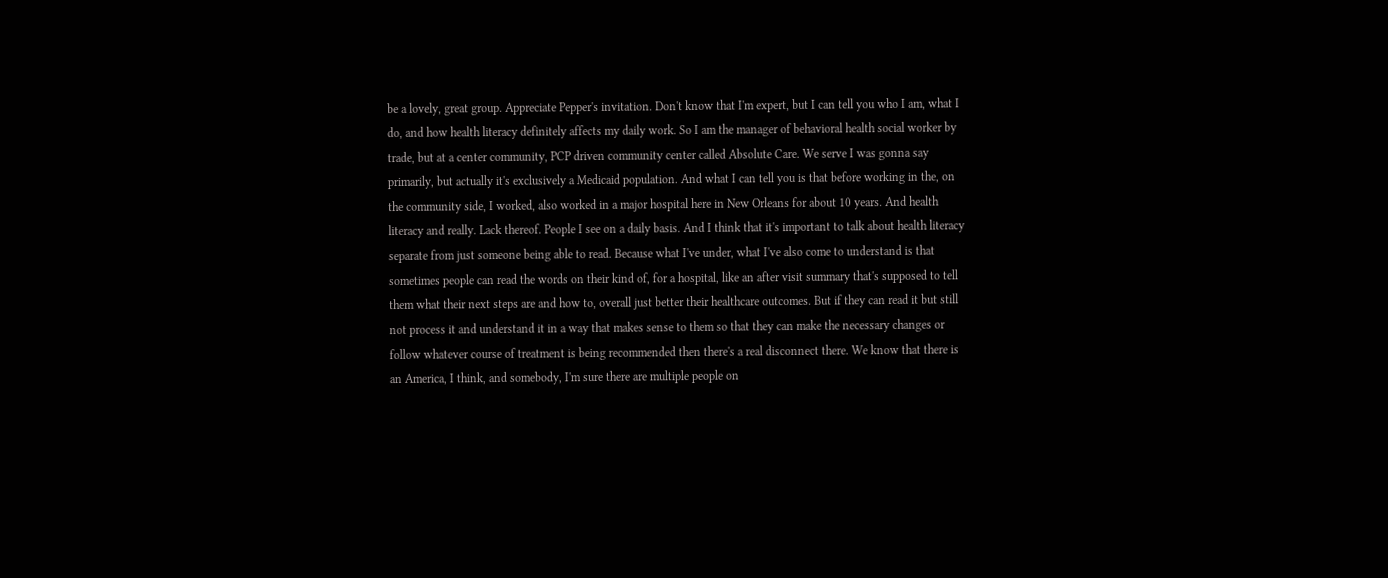be a lovely, great group. Appreciate Pepper's invitation. Don't know that I'm expert, but I can tell you who I am, what I do, and how health literacy definitely affects my daily work. So I am the manager of behavioral health social worker by trade, but at a center community, PCP driven community center called Absolute Care. We serve I was gonna say primarily, but actually it's exclusively a Medicaid population. And what I can tell you is that before working in the, on the community side, I worked, also worked in a major hospital here in New Orleans for about 10 years. And health literacy and really. Lack thereof. People I see on a daily basis. And I think that it's important to talk about health literacy separate from just someone being able to read. Because what I've under, what I've also come to understand is that sometimes people can read the words on their kind of, for a hospital, like an after visit summary that's supposed to tell them what their next steps are and how to, overall just better their healthcare outcomes. But if they can read it but still not process it and understand it in a way that makes sense to them so that they can make the necessary changes or follow whatever course of treatment is being recommended then there's a real disconnect there. We know that there is an America, I think, and somebody, I'm sure there are multiple people on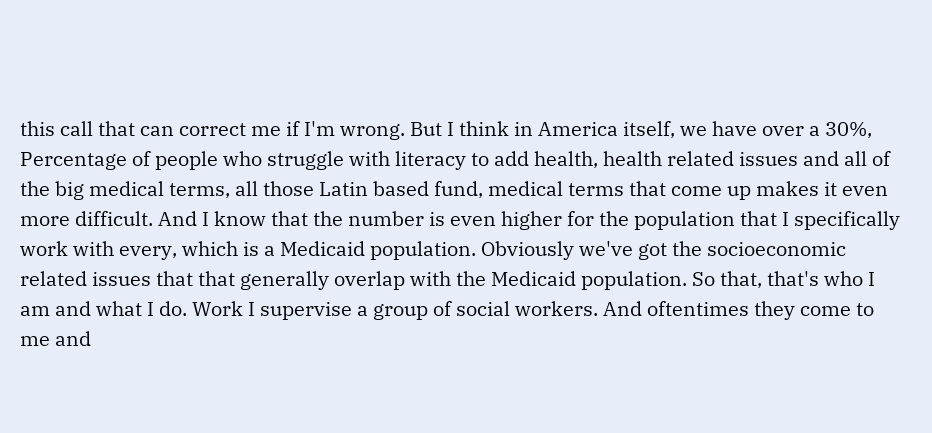this call that can correct me if I'm wrong. But I think in America itself, we have over a 30%, Percentage of people who struggle with literacy to add health, health related issues and all of the big medical terms, all those Latin based fund, medical terms that come up makes it even more difficult. And I know that the number is even higher for the population that I specifically work with every, which is a Medicaid population. Obviously we've got the socioeconomic related issues that that generally overlap with the Medicaid population. So that, that's who I am and what I do. Work I supervise a group of social workers. And oftentimes they come to me and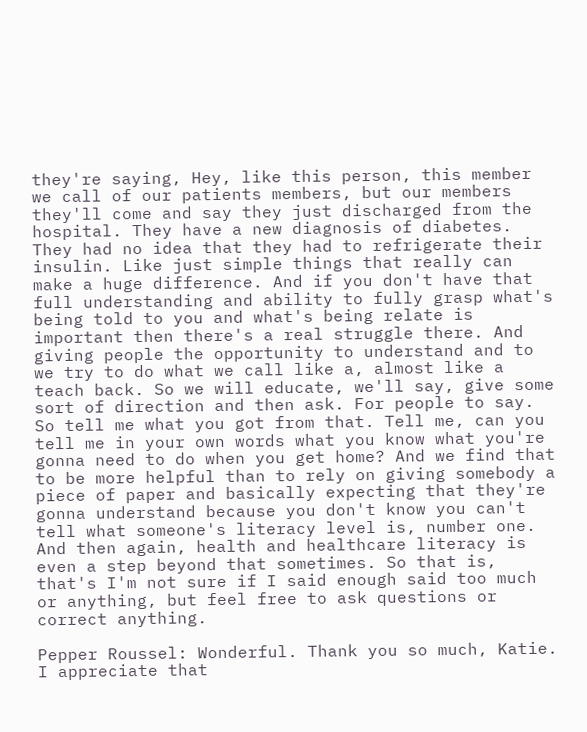they're saying, Hey, like this person, this member we call of our patients members, but our members they'll come and say they just discharged from the hospital. They have a new diagnosis of diabetes. They had no idea that they had to refrigerate their insulin. Like just simple things that really can make a huge difference. And if you don't have that full understanding and ability to fully grasp what's being told to you and what's being relate is important then there's a real struggle there. And giving people the opportunity to understand and to we try to do what we call like a, almost like a teach back. So we will educate, we'll say, give some sort of direction and then ask. For people to say. So tell me what you got from that. Tell me, can you tell me in your own words what you know what you're gonna need to do when you get home? And we find that to be more helpful than to rely on giving somebody a piece of paper and basically expecting that they're gonna understand because you don't know you can't tell what someone's literacy level is, number one. And then again, health and healthcare literacy is even a step beyond that sometimes. So that is, that's I'm not sure if I said enough said too much or anything, but feel free to ask questions or correct anything.

Pepper Roussel: Wonderful. Thank you so much, Katie. I appreciate that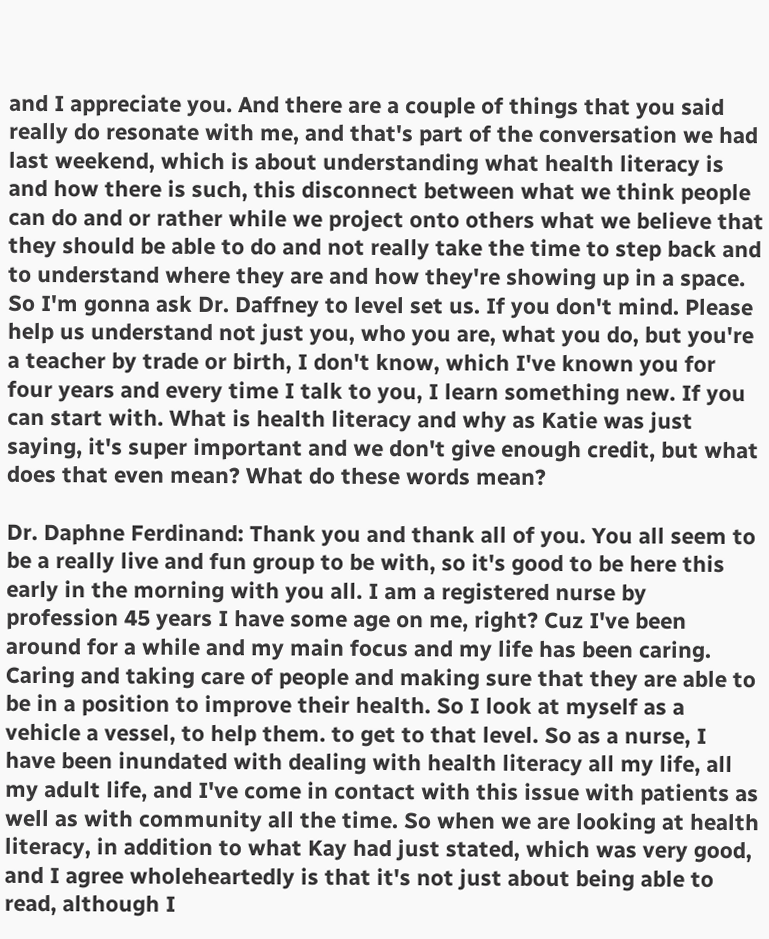and I appreciate you. And there are a couple of things that you said really do resonate with me, and that's part of the conversation we had last weekend, which is about understanding what health literacy is and how there is such, this disconnect between what we think people can do and or rather while we project onto others what we believe that they should be able to do and not really take the time to step back and to understand where they are and how they're showing up in a space. So I'm gonna ask Dr. Daffney to level set us. If you don't mind. Please help us understand not just you, who you are, what you do, but you're a teacher by trade or birth, I don't know, which I've known you for four years and every time I talk to you, I learn something new. If you can start with. What is health literacy and why as Katie was just saying, it's super important and we don't give enough credit, but what does that even mean? What do these words mean?

Dr. Daphne Ferdinand: Thank you and thank all of you. You all seem to be a really live and fun group to be with, so it's good to be here this early in the morning with you all. I am a registered nurse by profession 45 years I have some age on me, right? Cuz I've been around for a while and my main focus and my life has been caring. Caring and taking care of people and making sure that they are able to be in a position to improve their health. So I look at myself as a vehicle a vessel, to help them. to get to that level. So as a nurse, I have been inundated with dealing with health literacy all my life, all my adult life, and I've come in contact with this issue with patients as well as with community all the time. So when we are looking at health literacy, in addition to what Kay had just stated, which was very good, and I agree wholeheartedly is that it's not just about being able to read, although I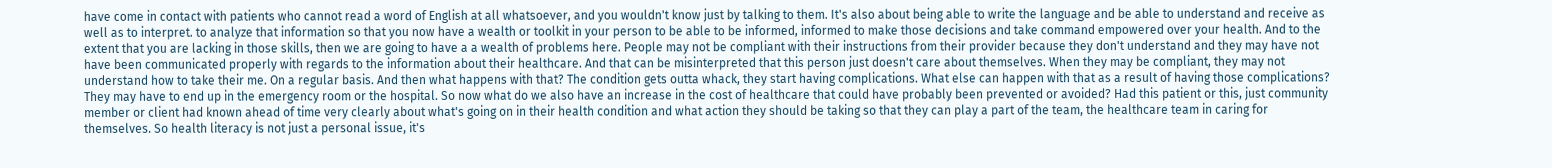have come in contact with patients who cannot read a word of English at all whatsoever, and you wouldn't know just by talking to them. It's also about being able to write the language and be able to understand and receive as well as to interpret. to analyze that information so that you now have a wealth or toolkit in your person to be able to be informed, informed to make those decisions and take command empowered over your health. And to the extent that you are lacking in those skills, then we are going to have a a wealth of problems here. People may not be compliant with their instructions from their provider because they don't understand and they may have not have been communicated properly with regards to the information about their healthcare. And that can be misinterpreted that this person just doesn't care about themselves. When they may be compliant, they may not understand how to take their me. On a regular basis. And then what happens with that? The condition gets outta whack, they start having complications. What else can happen with that as a result of having those complications? They may have to end up in the emergency room or the hospital. So now what do we also have an increase in the cost of healthcare that could have probably been prevented or avoided? Had this patient or this, just community member or client had known ahead of time very clearly about what's going on in their health condition and what action they should be taking so that they can play a part of the team, the healthcare team in caring for themselves. So health literacy is not just a personal issue, it's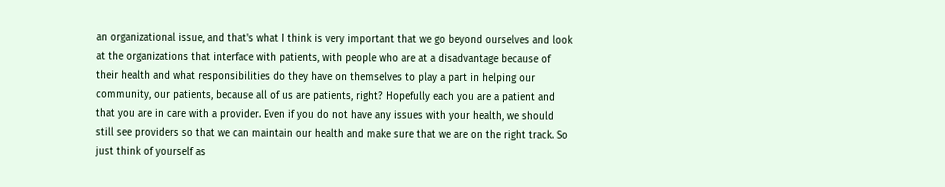an organizational issue, and that's what I think is very important that we go beyond ourselves and look at the organizations that interface with patients, with people who are at a disadvantage because of their health and what responsibilities do they have on themselves to play a part in helping our community, our patients, because all of us are patients, right? Hopefully each you are a patient and that you are in care with a provider. Even if you do not have any issues with your health, we should still see providers so that we can maintain our health and make sure that we are on the right track. So just think of yourself as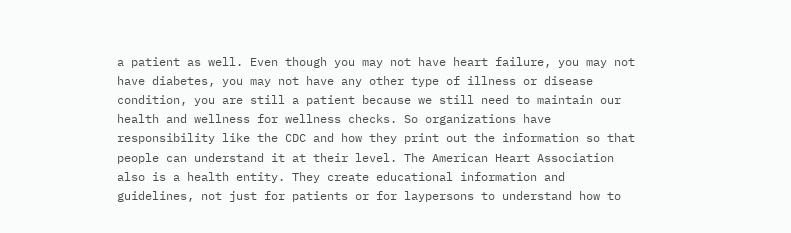a patient as well. Even though you may not have heart failure, you may not have diabetes, you may not have any other type of illness or disease condition, you are still a patient because we still need to maintain our health and wellness for wellness checks. So organizations have responsibility like the CDC and how they print out the information so that people can understand it at their level. The American Heart Association also is a health entity. They create educational information and guidelines, not just for patients or for laypersons to understand how to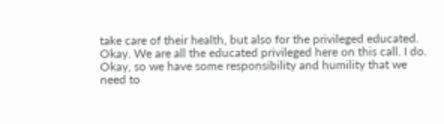take care of their health, but also for the privileged educated. Okay. We are all the educated privileged here on this call. I do. Okay, so we have some responsibility and humility that we need to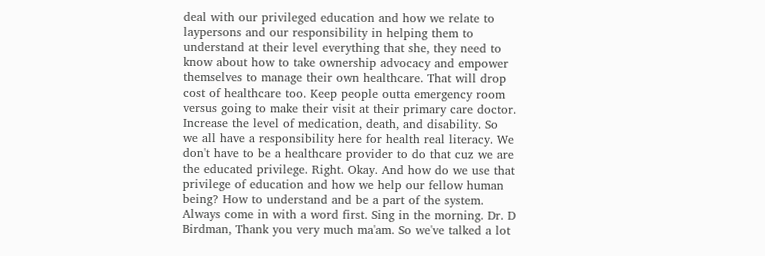deal with our privileged education and how we relate to laypersons and our responsibility in helping them to understand at their level everything that she, they need to know about how to take ownership advocacy and empower themselves to manage their own healthcare. That will drop cost of healthcare too. Keep people outta emergency room versus going to make their visit at their primary care doctor. Increase the level of medication, death, and disability. So we all have a responsibility here for health real literacy. We don't have to be a healthcare provider to do that cuz we are the educated privilege. Right. Okay. And how do we use that privilege of education and how we help our fellow human being? How to understand and be a part of the system. Always come in with a word first. Sing in the morning. Dr. D Birdman, Thank you very much ma'am. So we've talked a lot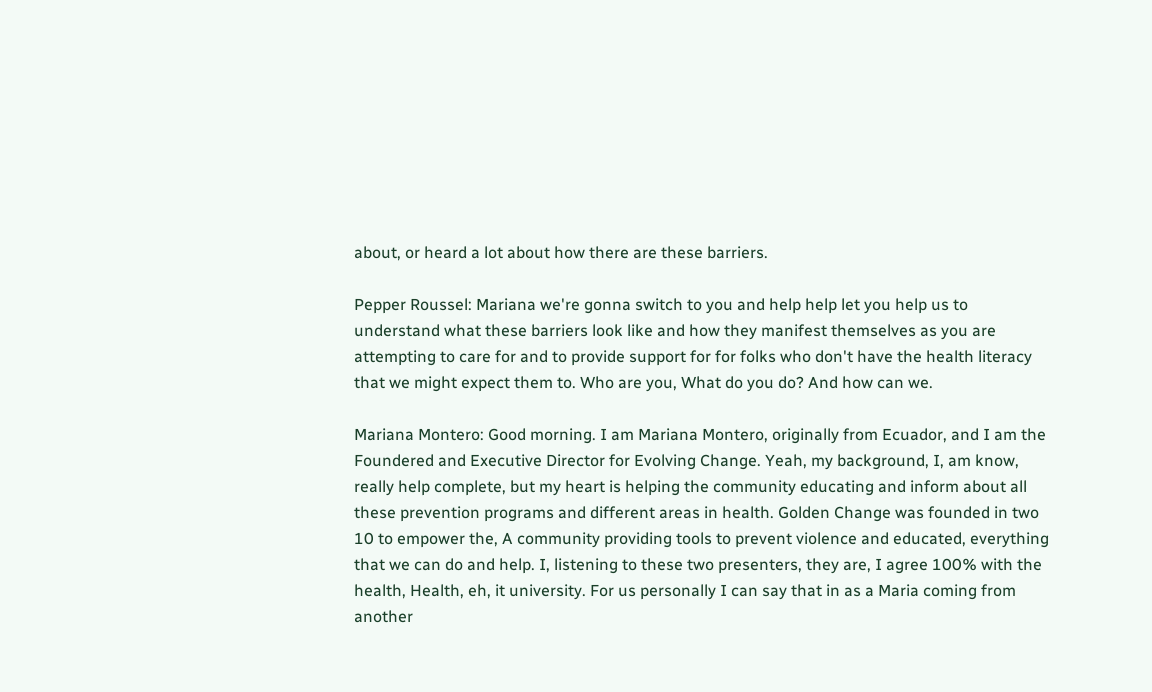about, or heard a lot about how there are these barriers.

Pepper Roussel: Mariana we're gonna switch to you and help help let you help us to understand what these barriers look like and how they manifest themselves as you are attempting to care for and to provide support for for folks who don't have the health literacy that we might expect them to. Who are you, What do you do? And how can we.

Mariana Montero: Good morning. I am Mariana Montero, originally from Ecuador, and I am the Foundered and Executive Director for Evolving Change. Yeah, my background, I, am know, really help complete, but my heart is helping the community educating and inform about all these prevention programs and different areas in health. Golden Change was founded in two 10 to empower the, A community providing tools to prevent violence and educated, everything that we can do and help. I, listening to these two presenters, they are, I agree 100% with the health, Health, eh, it university. For us personally I can say that in as a Maria coming from another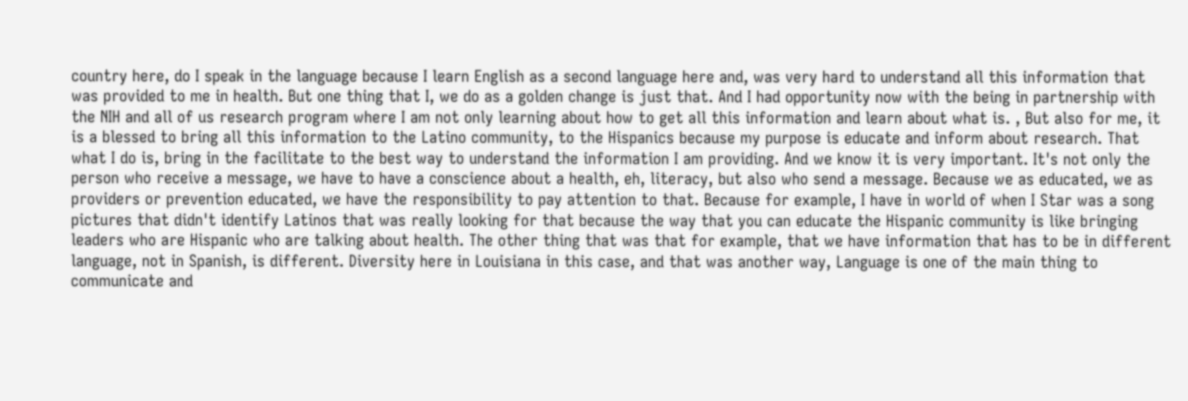country here, do I speak in the language because I learn English as a second language here and, was very hard to understand all this information that was provided to me in health. But one thing that I, we do as a golden change is just that. And I had opportunity now with the being in partnership with the NIH and all of us research program where I am not only learning about how to get all this information and learn about what is. , But also for me, it is a blessed to bring all this information to the Latino community, to the Hispanics because my purpose is educate and inform about research. That what I do is, bring in the facilitate to the best way to understand the information I am providing. And we know it is very important. It's not only the person who receive a message, we have to have a conscience about a health, eh, literacy, but also who send a message. Because we as educated, we as providers or prevention educated, we have the responsibility to pay attention to that. Because for example, I have in world of when I Star was a song pictures that didn't identify Latinos that was really looking for that because the way that you can educate the Hispanic community is like bringing leaders who are Hispanic who are talking about health. The other thing that was that for example, that we have information that has to be in different language, not in Spanish, is different. Diversity here in Louisiana in this case, and that was another way, Language is one of the main thing to communicate and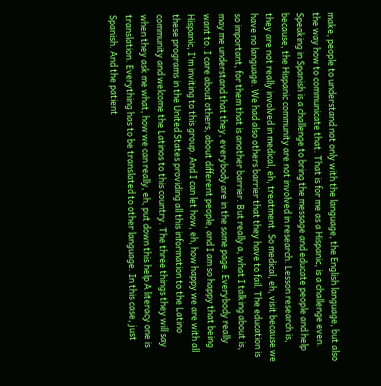make, people to understand not only with the language, the English language, but also the way how to communicate that. That is for me as a Hispanic, is a challenge even. Speaking in Spanish is a challenge to bring the message and educate people and help because, the Hispanic community are not involved in research. Lesson research is, they are not really involved in medical, eh, treatment. So medical, eh, visit because we have no language. We had also others barrier that they have to fail. The education is so important, for them that is another barrier. But really a, what I talking about is, may me understand that they, everybody are in the same page. Everybody really want to. I care about others, about different people, and I am so happy that being Hispanic, I'm inviting to this group. And I can let how, eh, how happy we are with all these programs in the United States providing all this information to the Latino community and welcome the Latinos to this country. The three things they will say when they ask me what, how we can really, eh, put down this help A literacy one is translation. Everything has to be translated to other language. In this case, just Spanish. And the patient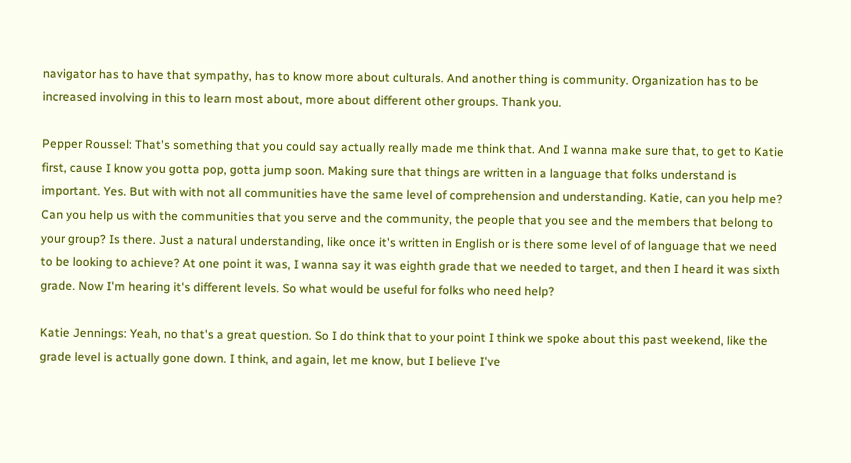navigator has to have that sympathy, has to know more about culturals. And another thing is community. Organization has to be increased involving in this to learn most about, more about different other groups. Thank you.

Pepper Roussel: That's something that you could say actually really made me think that. And I wanna make sure that, to get to Katie first, cause I know you gotta pop, gotta jump soon. Making sure that things are written in a language that folks understand is important. Yes. But with with not all communities have the same level of comprehension and understanding. Katie, can you help me? Can you help us with the communities that you serve and the community, the people that you see and the members that belong to your group? Is there. Just a natural understanding, like once it's written in English or is there some level of of language that we need to be looking to achieve? At one point it was, I wanna say it was eighth grade that we needed to target, and then I heard it was sixth grade. Now I'm hearing it's different levels. So what would be useful for folks who need help?

Katie Jennings: Yeah, no that's a great question. So I do think that to your point I think we spoke about this past weekend, like the grade level is actually gone down. I think, and again, let me know, but I believe I've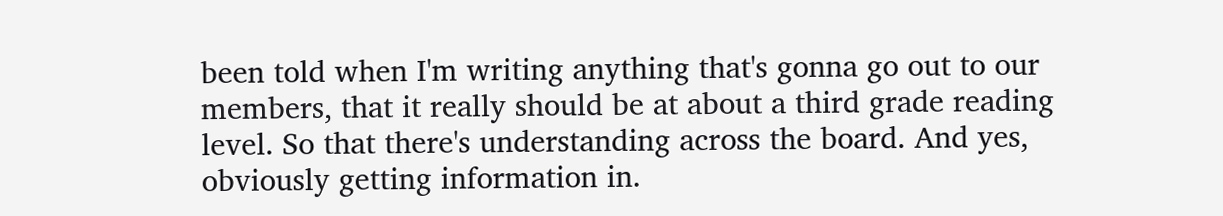been told when I'm writing anything that's gonna go out to our members, that it really should be at about a third grade reading level. So that there's understanding across the board. And yes, obviously getting information in.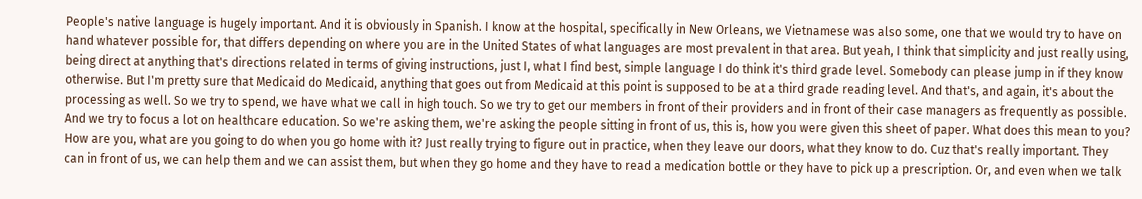People's native language is hugely important. And it is obviously in Spanish. I know at the hospital, specifically in New Orleans, we Vietnamese was also some, one that we would try to have on hand whatever possible for, that differs depending on where you are in the United States of what languages are most prevalent in that area. But yeah, I think that simplicity and just really using, being direct at anything that's directions related in terms of giving instructions, just I, what I find best, simple language I do think it's third grade level. Somebody can please jump in if they know otherwise. But I'm pretty sure that Medicaid do Medicaid, anything that goes out from Medicaid at this point is supposed to be at a third grade reading level. And that's, and again, it's about the processing as well. So we try to spend, we have what we call in high touch. So we try to get our members in front of their providers and in front of their case managers as frequently as possible. And we try to focus a lot on healthcare education. So we're asking them, we're asking the people sitting in front of us, this is, how you were given this sheet of paper. What does this mean to you? How are you, what are you going to do when you go home with it? Just really trying to figure out in practice, when they leave our doors, what they know to do. Cuz that's really important. They can in front of us, we can help them and we can assist them, but when they go home and they have to read a medication bottle or they have to pick up a prescription. Or, and even when we talk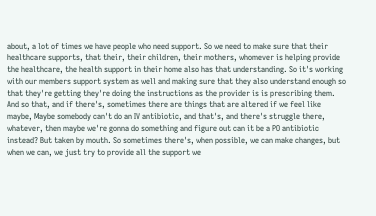about, a lot of times we have people who need support. So we need to make sure that their healthcare supports, that their, their children, their mothers, whomever is helping provide the healthcare, the health support in their home also has that understanding. So it's working with our members support system as well and making sure that they also understand enough so that they're getting they're doing the instructions as the provider is is prescribing them. And so that, and if there's, sometimes there are things that are altered if we feel like maybe, Maybe somebody can't do an IV antibiotic, and that's, and there's struggle there, whatever, then maybe we're gonna do something and figure out can it be a PO antibiotic instead? But taken by mouth. So sometimes there's, when possible, we can make changes, but when we can, we just try to provide all the support we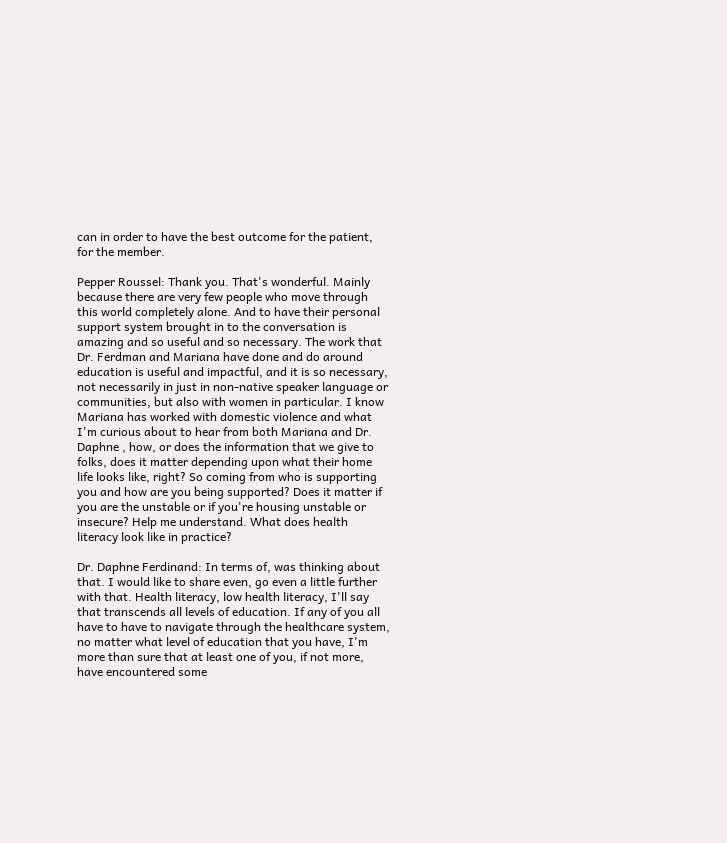can in order to have the best outcome for the patient, for the member.

Pepper Roussel: Thank you. That's wonderful. Mainly because there are very few people who move through this world completely alone. And to have their personal support system brought in to the conversation is amazing and so useful and so necessary. The work that Dr. Ferdman and Mariana have done and do around education is useful and impactful, and it is so necessary, not necessarily in just in non-native speaker language or communities, but also with women in particular. I know Mariana has worked with domestic violence and what I'm curious about to hear from both Mariana and Dr. Daphne , how, or does the information that we give to folks, does it matter depending upon what their home life looks like, right? So coming from who is supporting you and how are you being supported? Does it matter if you are the unstable or if you're housing unstable or insecure? Help me understand. What does health literacy look like in practice?

Dr. Daphne Ferdinand: In terms of, was thinking about that. I would like to share even, go even a little further with that. Health literacy, low health literacy, I'll say that transcends all levels of education. If any of you all have to have to navigate through the healthcare system, no matter what level of education that you have, I'm more than sure that at least one of you, if not more, have encountered some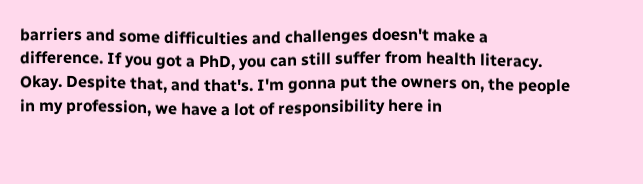barriers and some difficulties and challenges doesn't make a difference. If you got a PhD, you can still suffer from health literacy. Okay. Despite that, and that's. I'm gonna put the owners on, the people in my profession, we have a lot of responsibility here in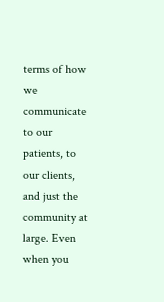terms of how we communicate to our patients, to our clients, and just the community at large. Even when you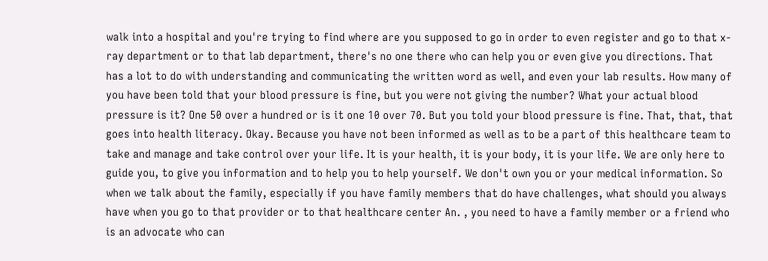walk into a hospital and you're trying to find where are you supposed to go in order to even register and go to that x-ray department or to that lab department, there's no one there who can help you or even give you directions. That has a lot to do with understanding and communicating the written word as well, and even your lab results. How many of you have been told that your blood pressure is fine, but you were not giving the number? What your actual blood pressure is it? One 50 over a hundred or is it one 10 over 70. But you told your blood pressure is fine. That, that, that goes into health literacy. Okay. Because you have not been informed as well as to be a part of this healthcare team to take and manage and take control over your life. It is your health, it is your body, it is your life. We are only here to guide you, to give you information and to help you to help yourself. We don't own you or your medical information. So when we talk about the family, especially if you have family members that do have challenges, what should you always have when you go to that provider or to that healthcare center An. , you need to have a family member or a friend who is an advocate who can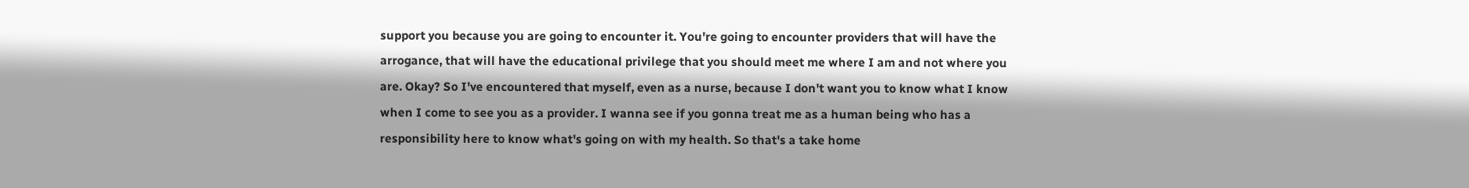support you because you are going to encounter it. You're going to encounter providers that will have the arrogance, that will have the educational privilege that you should meet me where I am and not where you are. Okay? So I've encountered that myself, even as a nurse, because I don't want you to know what I know when I come to see you as a provider. I wanna see if you gonna treat me as a human being who has a responsibility here to know what's going on with my health. So that's a take home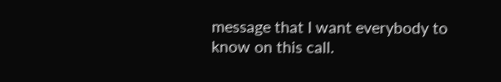message that I want everybody to know on this call.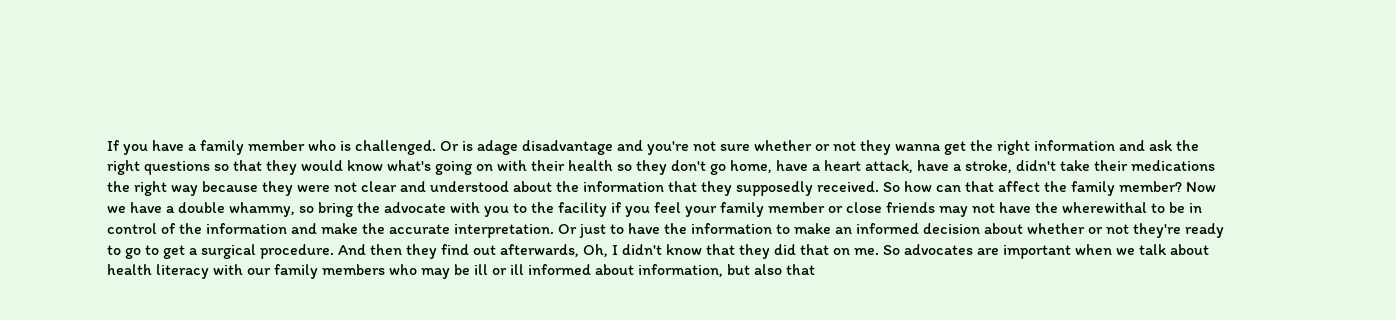If you have a family member who is challenged. Or is adage disadvantage and you're not sure whether or not they wanna get the right information and ask the right questions so that they would know what's going on with their health so they don't go home, have a heart attack, have a stroke, didn't take their medications the right way because they were not clear and understood about the information that they supposedly received. So how can that affect the family member? Now we have a double whammy, so bring the advocate with you to the facility if you feel your family member or close friends may not have the wherewithal to be in control of the information and make the accurate interpretation. Or just to have the information to make an informed decision about whether or not they're ready to go to get a surgical procedure. And then they find out afterwards, Oh, I didn't know that they did that on me. So advocates are important when we talk about health literacy with our family members who may be ill or ill informed about information, but also that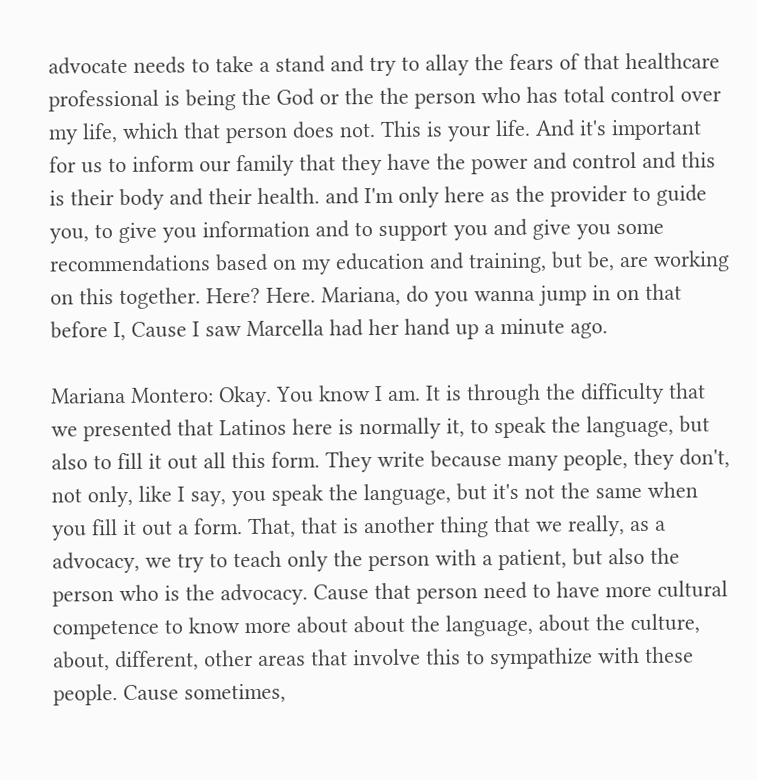advocate needs to take a stand and try to allay the fears of that healthcare professional is being the God or the the person who has total control over my life, which that person does not. This is your life. And it's important for us to inform our family that they have the power and control and this is their body and their health. and I'm only here as the provider to guide you, to give you information and to support you and give you some recommendations based on my education and training, but be, are working on this together. Here? Here. Mariana, do you wanna jump in on that before I, Cause I saw Marcella had her hand up a minute ago.

Mariana Montero: Okay. You know I am. It is through the difficulty that we presented that Latinos here is normally it, to speak the language, but also to fill it out all this form. They write because many people, they don't, not only, like I say, you speak the language, but it's not the same when you fill it out a form. That, that is another thing that we really, as a advocacy, we try to teach only the person with a patient, but also the person who is the advocacy. Cause that person need to have more cultural competence to know more about about the language, about the culture, about, different, other areas that involve this to sympathize with these people. Cause sometimes,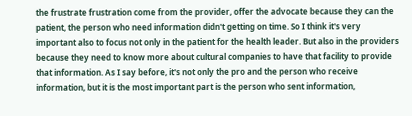the frustrate frustration come from the provider, offer the advocate because they can the patient, the person who need information didn't getting on time. So I think it's very important also to focus not only in the patient for the health leader. But also in the providers because they need to know more about cultural companies to have that facility to provide that information. As I say before, it's not only the pro and the person who receive information, but it is the most important part is the person who sent information,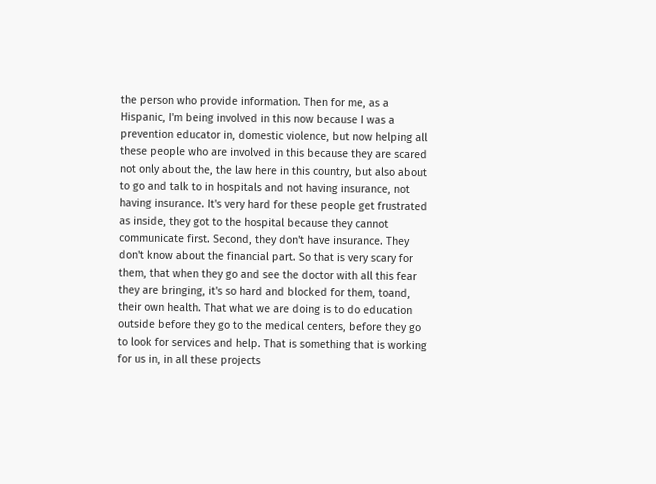the person who provide information. Then for me, as a Hispanic, I'm being involved in this now because I was a prevention educator in, domestic violence, but now helping all these people who are involved in this because they are scared not only about the, the law here in this country, but also about to go and talk to in hospitals and not having insurance, not having insurance. It's very hard for these people get frustrated as inside, they got to the hospital because they cannot communicate first. Second, they don't have insurance. They don't know about the financial part. So that is very scary for them, that when they go and see the doctor with all this fear they are bringing, it's so hard and blocked for them, toand, their own health. That what we are doing is to do education outside before they go to the medical centers, before they go to look for services and help. That is something that is working for us in, in all these projects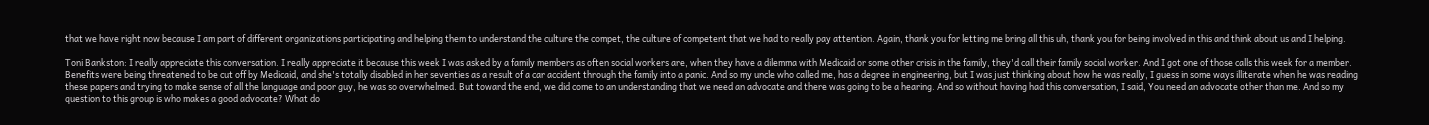that we have right now because I am part of different organizations participating and helping them to understand the culture the compet, the culture of competent that we had to really pay attention. Again, thank you for letting me bring all this uh, thank you for being involved in this and think about us and I helping.

Toni Bankston: I really appreciate this conversation. I really appreciate it because this week I was asked by a family members as often social workers are, when they have a dilemma with Medicaid or some other crisis in the family, they'd call their family social worker. And I got one of those calls this week for a member. Benefits were being threatened to be cut off by Medicaid, and she's totally disabled in her seventies as a result of a car accident through the family into a panic. And so my uncle who called me, has a degree in engineering, but I was just thinking about how he was really, I guess in some ways illiterate when he was reading these papers and trying to make sense of all the language and poor guy, he was so overwhelmed. But toward the end, we did come to an understanding that we need an advocate and there was going to be a hearing. And so without having had this conversation, I said, You need an advocate other than me. And so my question to this group is who makes a good advocate? What do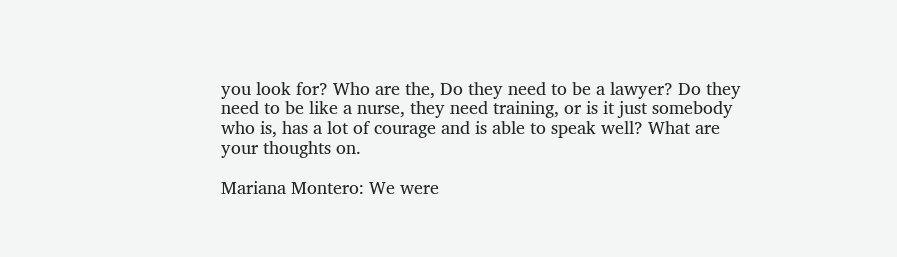you look for? Who are the, Do they need to be a lawyer? Do they need to be like a nurse, they need training, or is it just somebody who is, has a lot of courage and is able to speak well? What are your thoughts on.

Mariana Montero: We were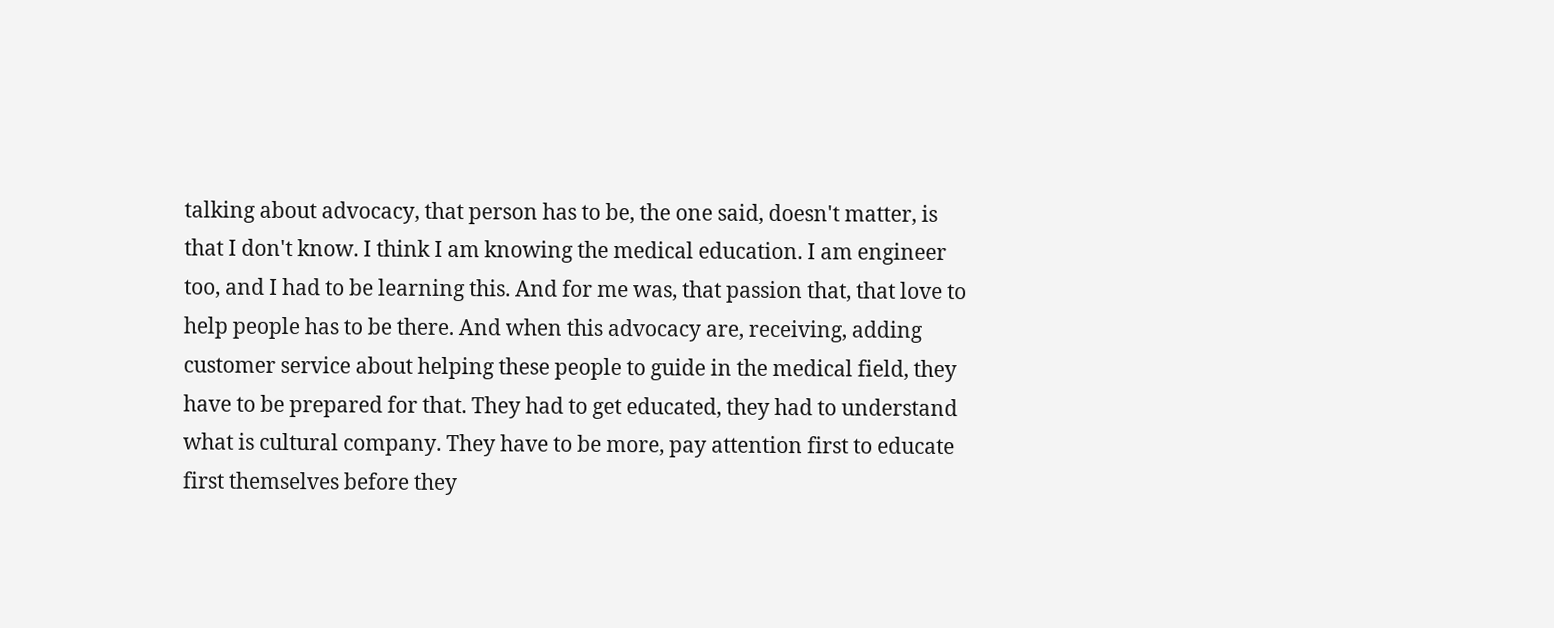talking about advocacy, that person has to be, the one said, doesn't matter, is that I don't know. I think I am knowing the medical education. I am engineer too, and I had to be learning this. And for me was, that passion that, that love to help people has to be there. And when this advocacy are, receiving, adding customer service about helping these people to guide in the medical field, they have to be prepared for that. They had to get educated, they had to understand what is cultural company. They have to be more, pay attention first to educate first themselves before they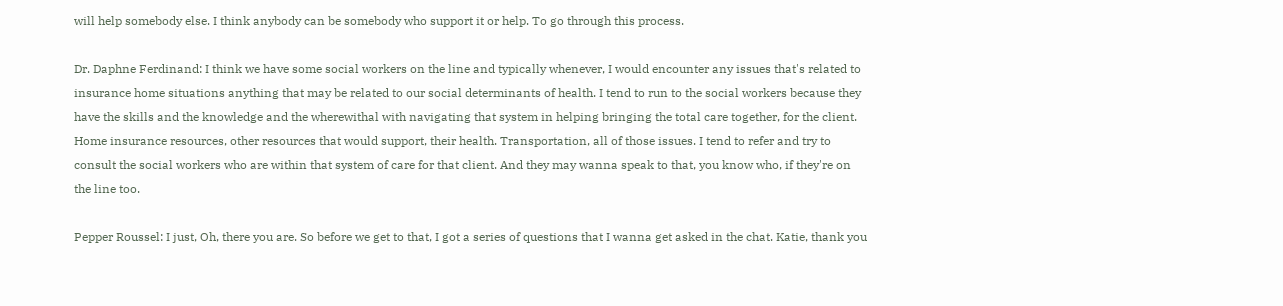will help somebody else. I think anybody can be somebody who support it or help. To go through this process.

Dr. Daphne Ferdinand: I think we have some social workers on the line and typically whenever, I would encounter any issues that's related to insurance home situations anything that may be related to our social determinants of health. I tend to run to the social workers because they have the skills and the knowledge and the wherewithal with navigating that system in helping bringing the total care together, for the client. Home insurance resources, other resources that would support, their health. Transportation, all of those issues. I tend to refer and try to consult the social workers who are within that system of care for that client. And they may wanna speak to that, you know who, if they're on the line too.

Pepper Roussel: I just, Oh, there you are. So before we get to that, I got a series of questions that I wanna get asked in the chat. Katie, thank you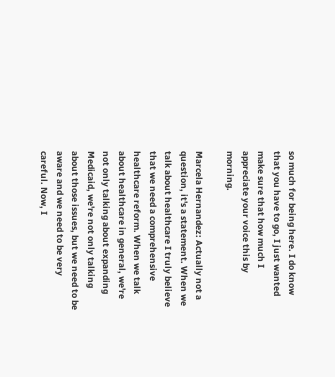so much for being here. I do know that you have to go, I just wanted make sure that how much I appreciate your voice this by morning.

Marcela Hernandez: Actually not a question, it's a statement. When we talk about healthcare I truly believe that we need a comprehensive healthcare reform. When we talk about healthcare in general, we're not only talking about expanding Medicaid, we're not only talking about those issues, but we need to be aware and we need to be very careful. Now, I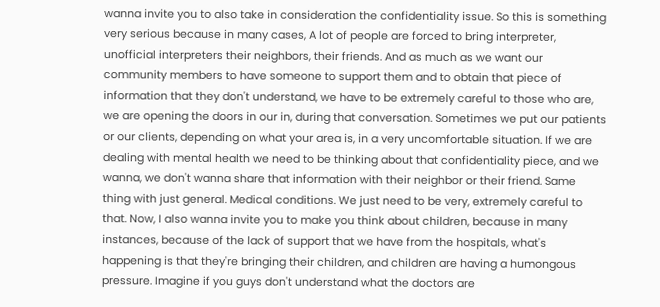wanna invite you to also take in consideration the confidentiality issue. So this is something very serious because in many cases, A lot of people are forced to bring interpreter, unofficial interpreters their neighbors, their friends. And as much as we want our community members to have someone to support them and to obtain that piece of information that they don't understand, we have to be extremely careful to those who are, we are opening the doors in our in, during that conversation. Sometimes we put our patients or our clients, depending on what your area is, in a very uncomfortable situation. If we are dealing with mental health we need to be thinking about that confidentiality piece, and we wanna, we don't wanna share that information with their neighbor or their friend. Same thing with just general. Medical conditions. We just need to be very, extremely careful to that. Now, I also wanna invite you to make you think about children, because in many instances, because of the lack of support that we have from the hospitals, what's happening is that they're bringing their children, and children are having a humongous pressure. Imagine if you guys don't understand what the doctors are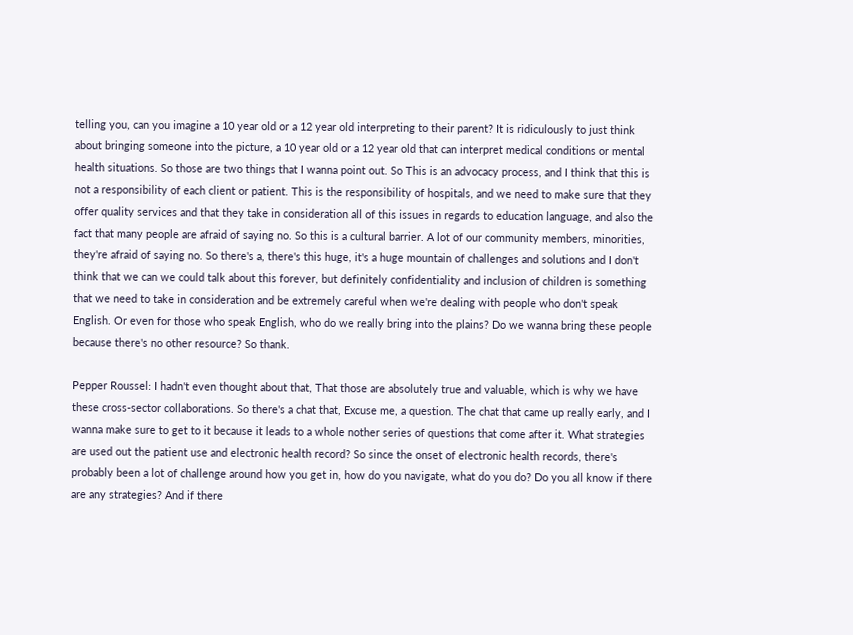telling you, can you imagine a 10 year old or a 12 year old interpreting to their parent? It is ridiculously to just think about bringing someone into the picture, a 10 year old or a 12 year old that can interpret medical conditions or mental health situations. So those are two things that I wanna point out. So This is an advocacy process, and I think that this is not a responsibility of each client or patient. This is the responsibility of hospitals, and we need to make sure that they offer quality services and that they take in consideration all of this issues in regards to education language, and also the fact that many people are afraid of saying no. So this is a cultural barrier. A lot of our community members, minorities, they're afraid of saying no. So there's a, there's this huge, it's a huge mountain of challenges and solutions and I don't think that we can we could talk about this forever, but definitely confidentiality and inclusion of children is something that we need to take in consideration and be extremely careful when we're dealing with people who don't speak English. Or even for those who speak English, who do we really bring into the plains? Do we wanna bring these people because there's no other resource? So thank.

Pepper Roussel: I hadn't even thought about that, That those are absolutely true and valuable, which is why we have these cross-sector collaborations. So there's a chat that, Excuse me, a question. The chat that came up really early, and I wanna make sure to get to it because it leads to a whole nother series of questions that come after it. What strategies are used out the patient use and electronic health record? So since the onset of electronic health records, there's probably been a lot of challenge around how you get in, how do you navigate, what do you do? Do you all know if there are any strategies? And if there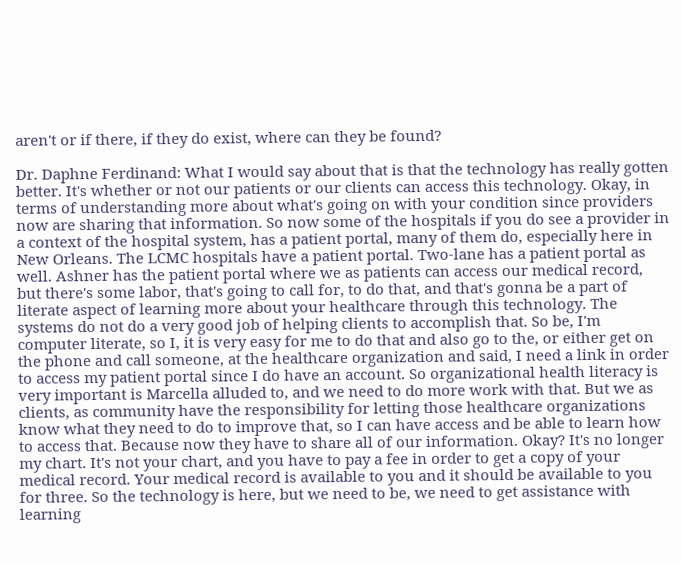aren't or if there, if they do exist, where can they be found?

Dr. Daphne Ferdinand: What I would say about that is that the technology has really gotten better. It's whether or not our patients or our clients can access this technology. Okay, in terms of understanding more about what's going on with your condition since providers now are sharing that information. So now some of the hospitals if you do see a provider in a context of the hospital system, has a patient portal, many of them do, especially here in New Orleans. The LCMC hospitals have a patient portal. Two-lane has a patient portal as well. Ashner has the patient portal where we as patients can access our medical record, but there's some labor, that's going to call for, to do that, and that's gonna be a part of literate aspect of learning more about your healthcare through this technology. The systems do not do a very good job of helping clients to accomplish that. So be, I'm computer literate, so I, it is very easy for me to do that and also go to the, or either get on the phone and call someone, at the healthcare organization and said, I need a link in order to access my patient portal since I do have an account. So organizational health literacy is very important is Marcella alluded to, and we need to do more work with that. But we as clients, as community have the responsibility for letting those healthcare organizations know what they need to do to improve that, so I can have access and be able to learn how to access that. Because now they have to share all of our information. Okay? It's no longer my chart. It's not your chart, and you have to pay a fee in order to get a copy of your medical record. Your medical record is available to you and it should be available to you for three. So the technology is here, but we need to be, we need to get assistance with learning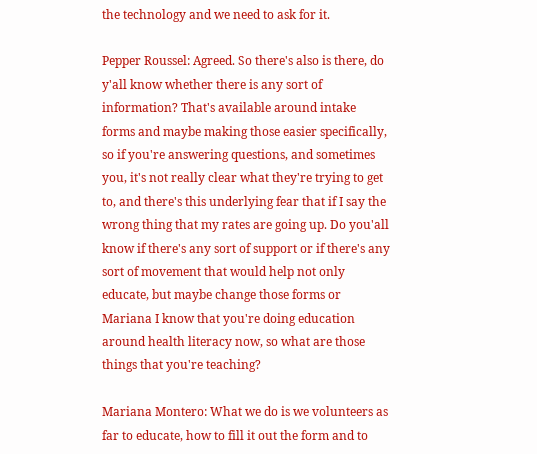the technology and we need to ask for it.

Pepper Roussel: Agreed. So there's also is there, do y'all know whether there is any sort of information? That's available around intake forms and maybe making those easier specifically, so if you're answering questions, and sometimes you, it's not really clear what they're trying to get to, and there's this underlying fear that if I say the wrong thing that my rates are going up. Do you'all know if there's any sort of support or if there's any sort of movement that would help not only educate, but maybe change those forms or Mariana I know that you're doing education around health literacy now, so what are those things that you're teaching?

Mariana Montero: What we do is we volunteers as far to educate, how to fill it out the form and to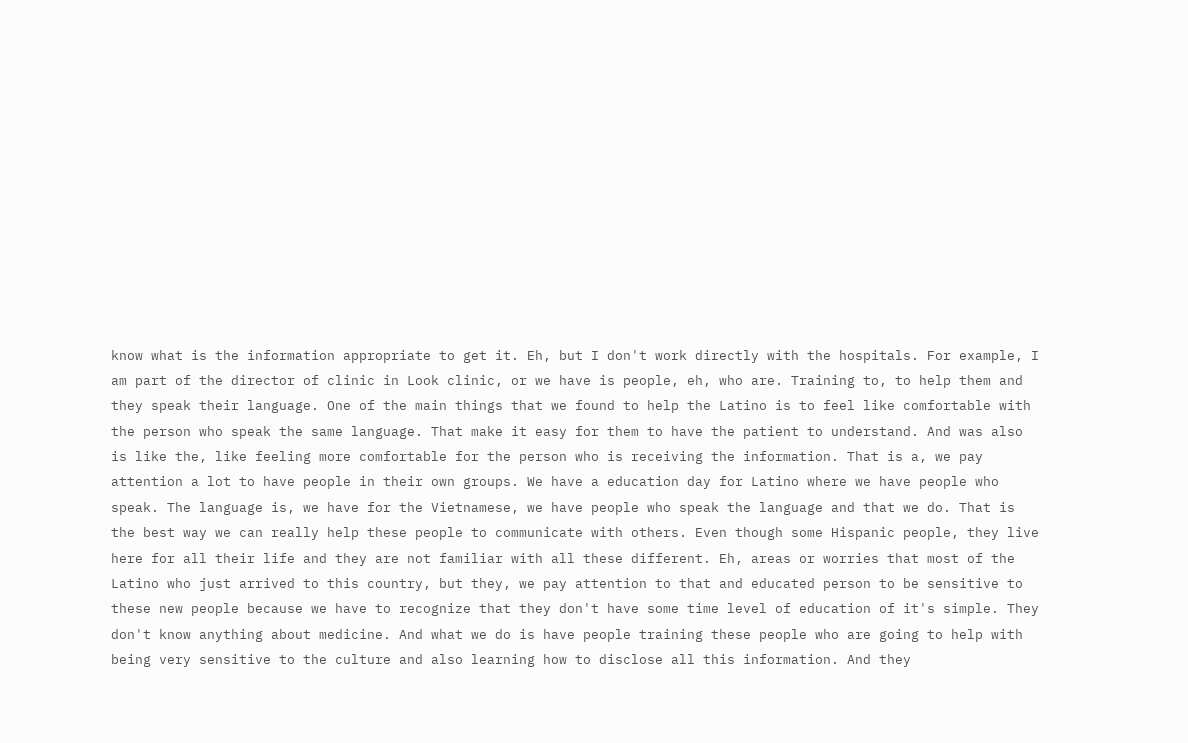know what is the information appropriate to get it. Eh, but I don't work directly with the hospitals. For example, I am part of the director of clinic in Look clinic, or we have is people, eh, who are. Training to, to help them and they speak their language. One of the main things that we found to help the Latino is to feel like comfortable with the person who speak the same language. That make it easy for them to have the patient to understand. And was also is like the, like feeling more comfortable for the person who is receiving the information. That is a, we pay attention a lot to have people in their own groups. We have a education day for Latino where we have people who speak. The language is, we have for the Vietnamese, we have people who speak the language and that we do. That is the best way we can really help these people to communicate with others. Even though some Hispanic people, they live here for all their life and they are not familiar with all these different. Eh, areas or worries that most of the Latino who just arrived to this country, but they, we pay attention to that and educated person to be sensitive to these new people because we have to recognize that they don't have some time level of education of it's simple. They don't know anything about medicine. And what we do is have people training these people who are going to help with being very sensitive to the culture and also learning how to disclose all this information. And they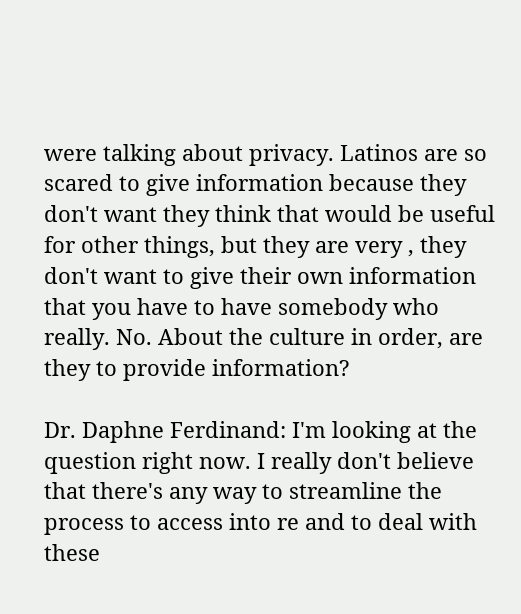were talking about privacy. Latinos are so scared to give information because they don't want they think that would be useful for other things, but they are very , they don't want to give their own information that you have to have somebody who really. No. About the culture in order, are they to provide information?

Dr. Daphne Ferdinand: I'm looking at the question right now. I really don't believe that there's any way to streamline the process to access into re and to deal with these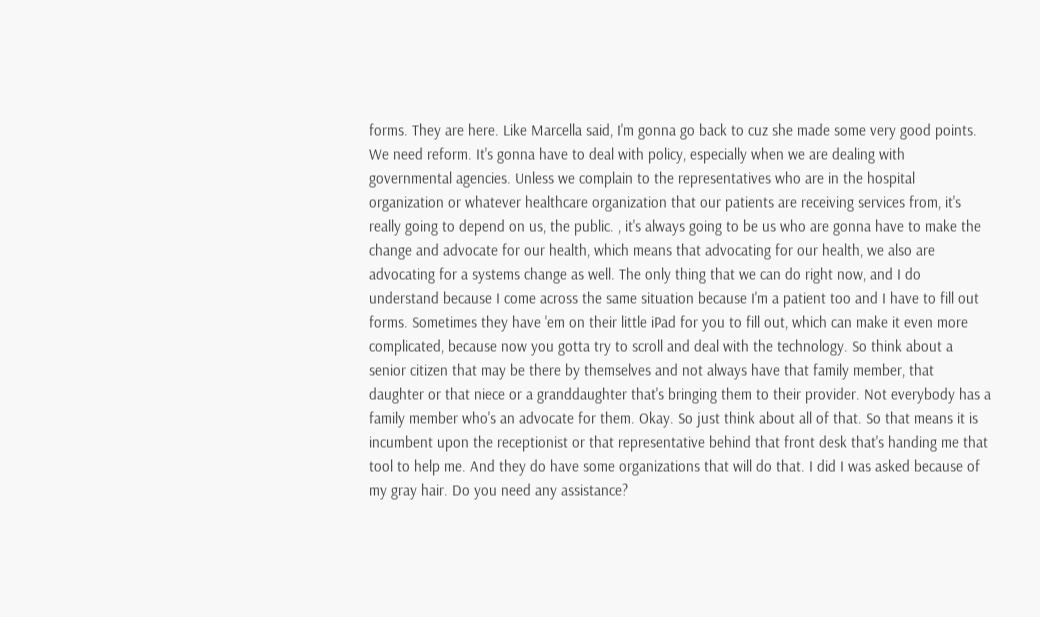forms. They are here. Like Marcella said, I'm gonna go back to cuz she made some very good points. We need reform. It's gonna have to deal with policy, especially when we are dealing with governmental agencies. Unless we complain to the representatives who are in the hospital organization or whatever healthcare organization that our patients are receiving services from, it's really going to depend on us, the public. , it's always going to be us who are gonna have to make the change and advocate for our health, which means that advocating for our health, we also are advocating for a systems change as well. The only thing that we can do right now, and I do understand because I come across the same situation because I'm a patient too and I have to fill out forms. Sometimes they have 'em on their little iPad for you to fill out, which can make it even more complicated, because now you gotta try to scroll and deal with the technology. So think about a senior citizen that may be there by themselves and not always have that family member, that daughter or that niece or a granddaughter that's bringing them to their provider. Not everybody has a family member who's an advocate for them. Okay. So just think about all of that. So that means it is incumbent upon the receptionist or that representative behind that front desk that's handing me that tool to help me. And they do have some organizations that will do that. I did I was asked because of my gray hair. Do you need any assistance?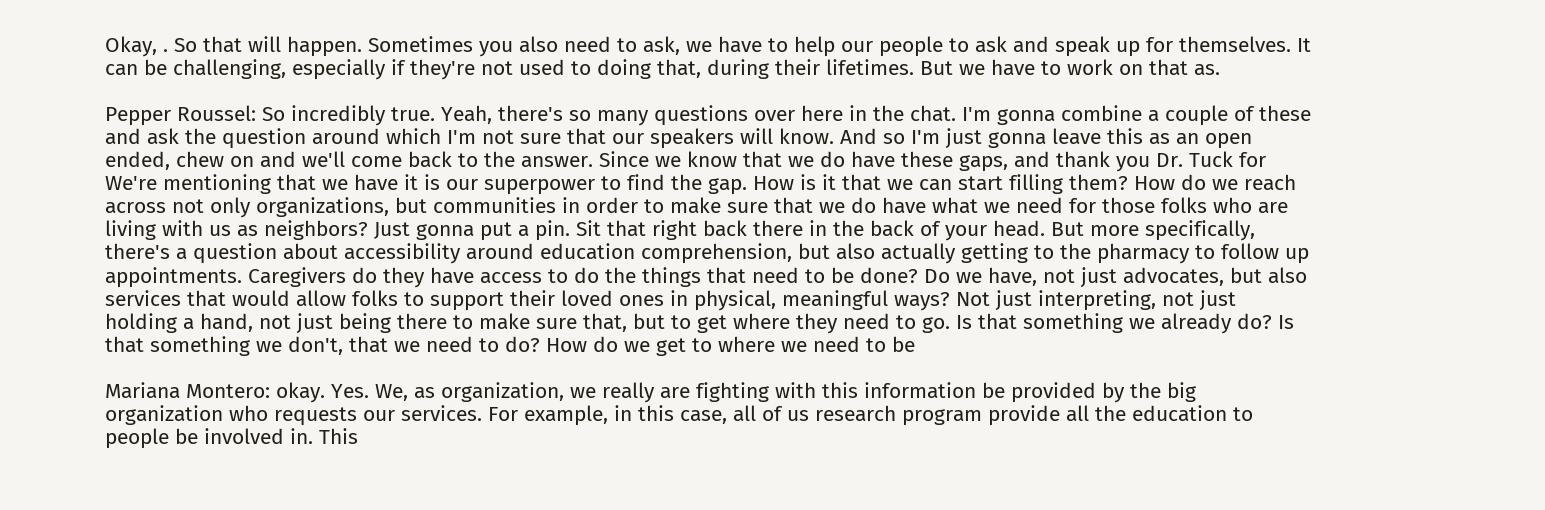Okay, . So that will happen. Sometimes you also need to ask, we have to help our people to ask and speak up for themselves. It can be challenging, especially if they're not used to doing that, during their lifetimes. But we have to work on that as.

Pepper Roussel: So incredibly true. Yeah, there's so many questions over here in the chat. I'm gonna combine a couple of these and ask the question around which I'm not sure that our speakers will know. And so I'm just gonna leave this as an open ended, chew on and we'll come back to the answer. Since we know that we do have these gaps, and thank you Dr. Tuck for We're mentioning that we have it is our superpower to find the gap. How is it that we can start filling them? How do we reach across not only organizations, but communities in order to make sure that we do have what we need for those folks who are living with us as neighbors? Just gonna put a pin. Sit that right back there in the back of your head. But more specifically, there's a question about accessibility around education comprehension, but also actually getting to the pharmacy to follow up appointments. Caregivers do they have access to do the things that need to be done? Do we have, not just advocates, but also services that would allow folks to support their loved ones in physical, meaningful ways? Not just interpreting, not just holding a hand, not just being there to make sure that, but to get where they need to go. Is that something we already do? Is that something we don't, that we need to do? How do we get to where we need to be

Mariana Montero: okay. Yes. We, as organization, we really are fighting with this information be provided by the big organization who requests our services. For example, in this case, all of us research program provide all the education to people be involved in. This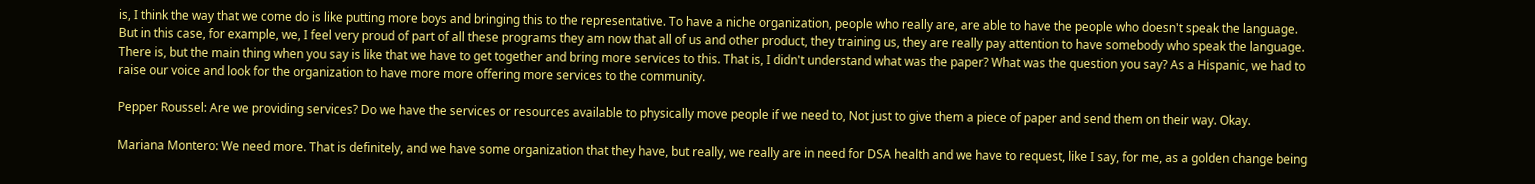is, I think the way that we come do is like putting more boys and bringing this to the representative. To have a niche organization, people who really are, are able to have the people who doesn't speak the language. But in this case, for example, we, I feel very proud of part of all these programs they am now that all of us and other product, they training us, they are really pay attention to have somebody who speak the language. There is, but the main thing when you say is like that we have to get together and bring more services to this. That is, I didn't understand what was the paper? What was the question you say? As a Hispanic, we had to raise our voice and look for the organization to have more more offering more services to the community.

Pepper Roussel: Are we providing services? Do we have the services or resources available to physically move people if we need to, Not just to give them a piece of paper and send them on their way. Okay.

Mariana Montero: We need more. That is definitely, and we have some organization that they have, but really, we really are in need for DSA health and we have to request, like I say, for me, as a golden change being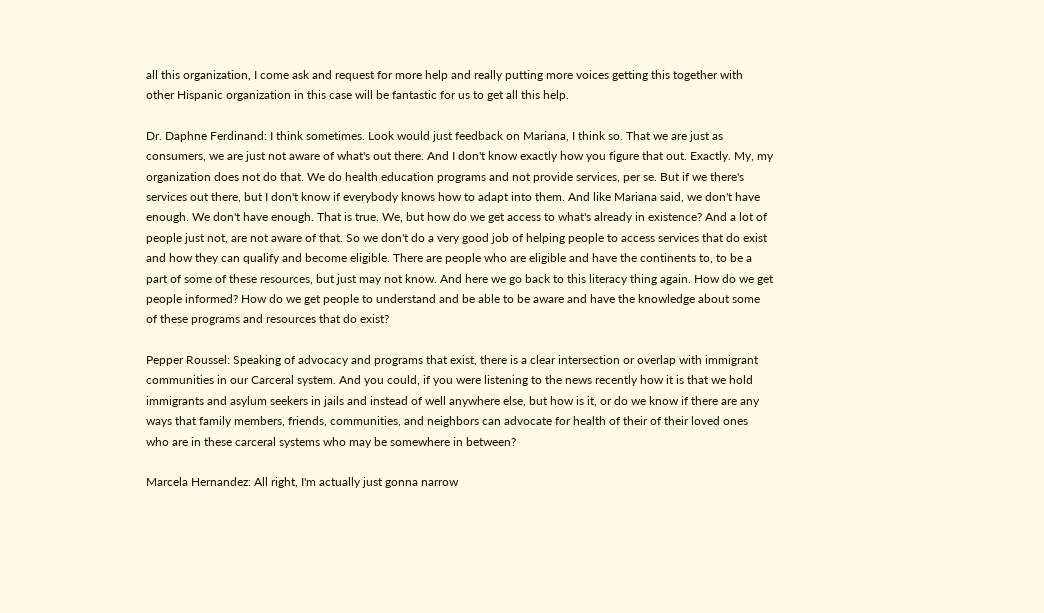all this organization, I come ask and request for more help and really putting more voices getting this together with other Hispanic organization in this case will be fantastic for us to get all this help.

Dr. Daphne Ferdinand: I think sometimes. Look would just feedback on Mariana, I think so. That we are just as consumers, we are just not aware of what's out there. And I don't know exactly how you figure that out. Exactly. My, my organization does not do that. We do health education programs and not provide services, per se. But if we there's services out there, but I don't know if everybody knows how to adapt into them. And like Mariana said, we don't have enough. We don't have enough. That is true. We, but how do we get access to what's already in existence? And a lot of people just not, are not aware of that. So we don't do a very good job of helping people to access services that do exist and how they can qualify and become eligible. There are people who are eligible and have the continents to, to be a part of some of these resources, but just may not know. And here we go back to this literacy thing again. How do we get people informed? How do we get people to understand and be able to be aware and have the knowledge about some of these programs and resources that do exist?

Pepper Roussel: Speaking of advocacy and programs that exist, there is a clear intersection or overlap with immigrant communities in our Carceral system. And you could, if you were listening to the news recently how it is that we hold immigrants and asylum seekers in jails and instead of well anywhere else, but how is it, or do we know if there are any ways that family members, friends, communities, and neighbors can advocate for health of their of their loved ones who are in these carceral systems who may be somewhere in between?

Marcela Hernandez: All right, I'm actually just gonna narrow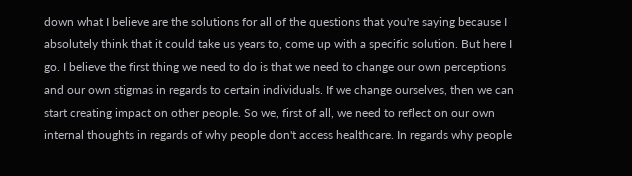down what I believe are the solutions for all of the questions that you're saying because I absolutely think that it could take us years to, come up with a specific solution. But here I go. I believe the first thing we need to do is that we need to change our own perceptions and our own stigmas in regards to certain individuals. If we change ourselves, then we can start creating impact on other people. So we, first of all, we need to reflect on our own internal thoughts in regards of why people don't access healthcare. In regards why people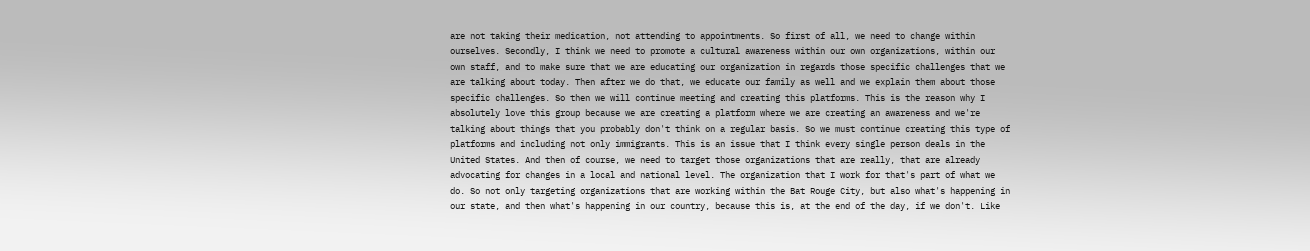are not taking their medication, not attending to appointments. So first of all, we need to change within ourselves. Secondly, I think we need to promote a cultural awareness within our own organizations, within our own staff, and to make sure that we are educating our organization in regards those specific challenges that we are talking about today. Then after we do that, we educate our family as well and we explain them about those specific challenges. So then we will continue meeting and creating this platforms. This is the reason why I absolutely love this group because we are creating a platform where we are creating an awareness and we're talking about things that you probably don't think on a regular basis. So we must continue creating this type of platforms and including not only immigrants. This is an issue that I think every single person deals in the United States. And then of course, we need to target those organizations that are really, that are already advocating for changes in a local and national level. The organization that I work for that's part of what we do. So not only targeting organizations that are working within the Bat Rouge City, but also what's happening in our state, and then what's happening in our country, because this is, at the end of the day, if we don't. Like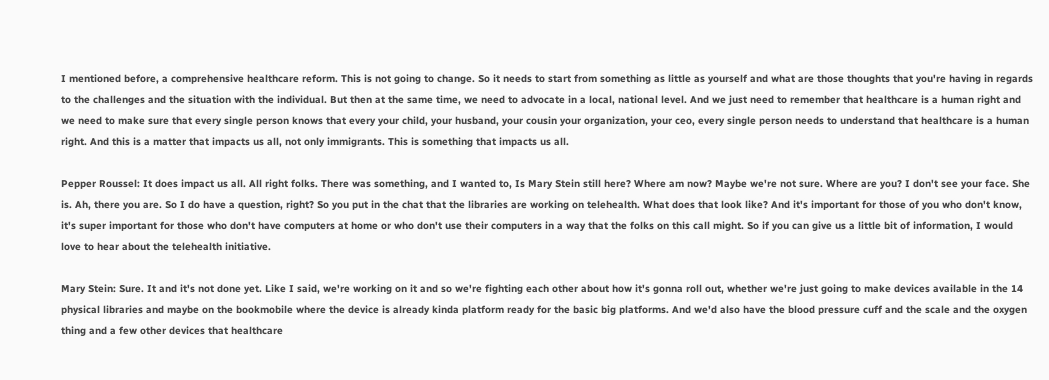I mentioned before, a comprehensive healthcare reform. This is not going to change. So it needs to start from something as little as yourself and what are those thoughts that you're having in regards to the challenges and the situation with the individual. But then at the same time, we need to advocate in a local, national level. And we just need to remember that healthcare is a human right and we need to make sure that every single person knows that every your child, your husband, your cousin your organization, your ceo, every single person needs to understand that healthcare is a human right. And this is a matter that impacts us all, not only immigrants. This is something that impacts us all.

Pepper Roussel: It does impact us all. All right folks. There was something, and I wanted to, Is Mary Stein still here? Where am now? Maybe we're not sure. Where are you? I don't see your face. She is. Ah, there you are. So I do have a question, right? So you put in the chat that the libraries are working on telehealth. What does that look like? And it's important for those of you who don't know, it's super important for those who don't have computers at home or who don't use their computers in a way that the folks on this call might. So if you can give us a little bit of information, I would love to hear about the telehealth initiative.

Mary Stein: Sure. It and it's not done yet. Like I said, we're working on it and so we're fighting each other about how it's gonna roll out, whether we're just going to make devices available in the 14 physical libraries and maybe on the bookmobile where the device is already kinda platform ready for the basic big platforms. And we'd also have the blood pressure cuff and the scale and the oxygen thing and a few other devices that healthcare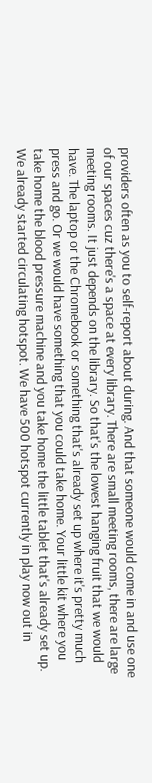providers often as you to self-report about during. And that someone would come in and use one of our spaces cuz there's a space at every library. There are small meeting rooms, there are large meeting rooms. It just depends on the library. So that's the lowest hanging fruit that we would have. The laptop or the Chromebook or something that's already set up where it's pretty much press and go. Or we would have something that you could take home. Your little kit where you take home the blood pressure machine and you take home the little tablet that's already set up. We already started circulating hotspot. We have 500 hotspot currently in play now out in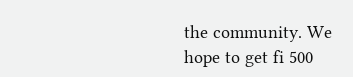the community. We hope to get fi 500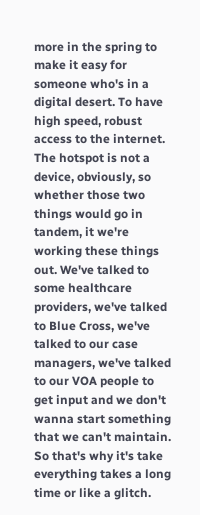more in the spring to make it easy for someone who's in a digital desert. To have high speed, robust access to the internet. The hotspot is not a device, obviously, so whether those two things would go in tandem, it we're working these things out. We've talked to some healthcare providers, we've talked to Blue Cross, we've talked to our case managers, we've talked to our VOA people to get input and we don't wanna start something that we can't maintain. So that's why it's take everything takes a long time or like a glitch.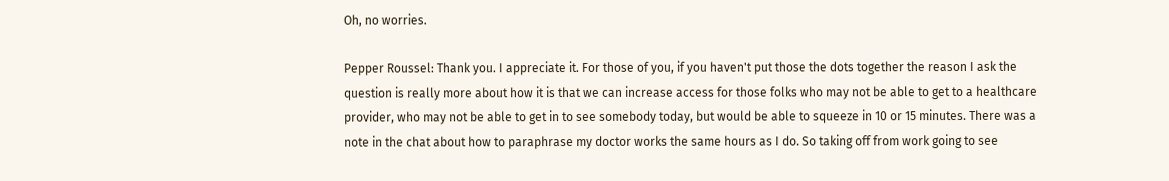Oh, no worries.

Pepper Roussel: Thank you. I appreciate it. For those of you, if you haven't put those the dots together the reason I ask the question is really more about how it is that we can increase access for those folks who may not be able to get to a healthcare provider, who may not be able to get in to see somebody today, but would be able to squeeze in 10 or 15 minutes. There was a note in the chat about how to paraphrase my doctor works the same hours as I do. So taking off from work going to see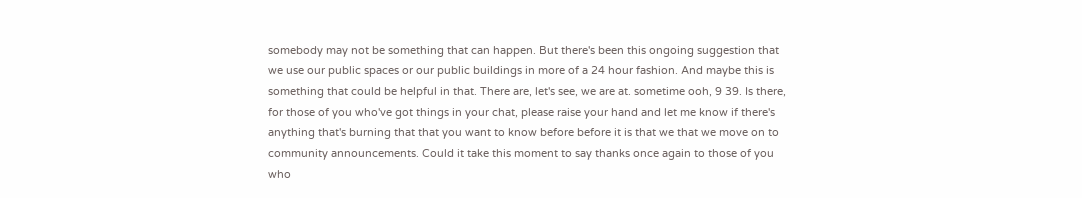somebody may not be something that can happen. But there's been this ongoing suggestion that we use our public spaces or our public buildings in more of a 24 hour fashion. And maybe this is something that could be helpful in that. There are, let's see, we are at. sometime ooh, 9 39. Is there, for those of you who've got things in your chat, please raise your hand and let me know if there's anything that's burning that that you want to know before before it is that we that we move on to community announcements. Could it take this moment to say thanks once again to those of you who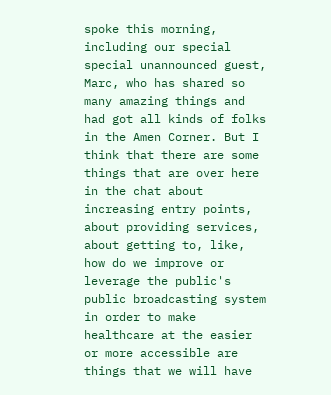spoke this morning, including our special special unannounced guest, Marc, who has shared so many amazing things and had got all kinds of folks in the Amen Corner. But I think that there are some things that are over here in the chat about increasing entry points, about providing services, about getting to, like, how do we improve or leverage the public's public broadcasting system in order to make healthcare at the easier or more accessible are things that we will have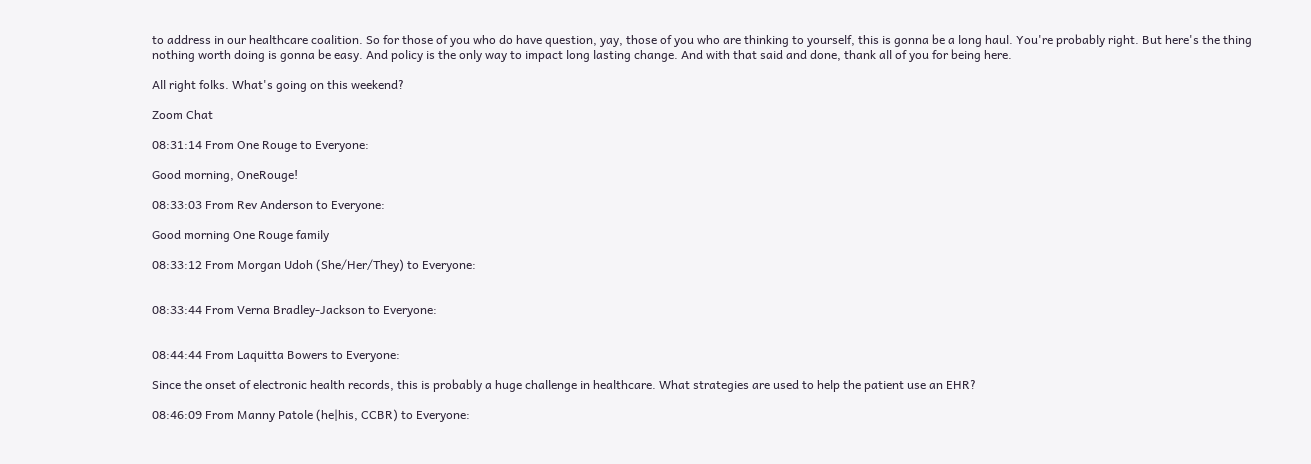to address in our healthcare coalition. So for those of you who do have question, yay, those of you who are thinking to yourself, this is gonna be a long haul. You're probably right. But here's the thing nothing worth doing is gonna be easy. And policy is the only way to impact long lasting change. And with that said and done, thank all of you for being here.

All right folks. What's going on this weekend?

Zoom Chat

08:31:14 From One Rouge to Everyone:

Good morning, OneRouge!

08:33:03 From Rev Anderson to Everyone:

Good morning One Rouge family

08:33:12 From Morgan Udoh (She/Her/They) to Everyone:


08:33:44 From Verna Bradley-Jackson to Everyone:


08:44:44 From Laquitta Bowers to Everyone:

Since the onset of electronic health records, this is probably a huge challenge in healthcare. What strategies are used to help the patient use an EHR?

08:46:09 From Manny Patole (he|his, CCBR) to Everyone: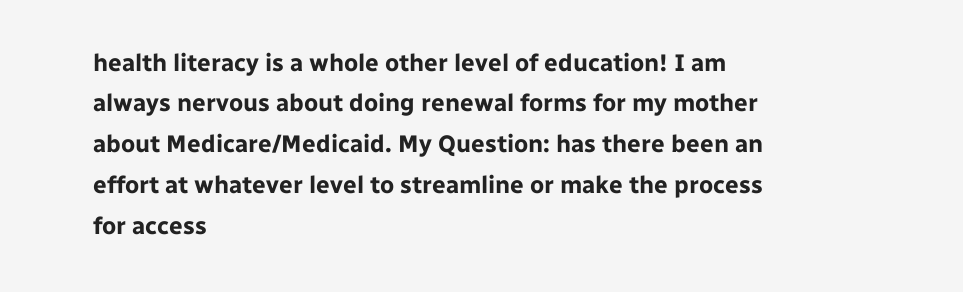health literacy is a whole other level of education! I am always nervous about doing renewal forms for my mother about Medicare/Medicaid. My Question: has there been an effort at whatever level to streamline or make the process for access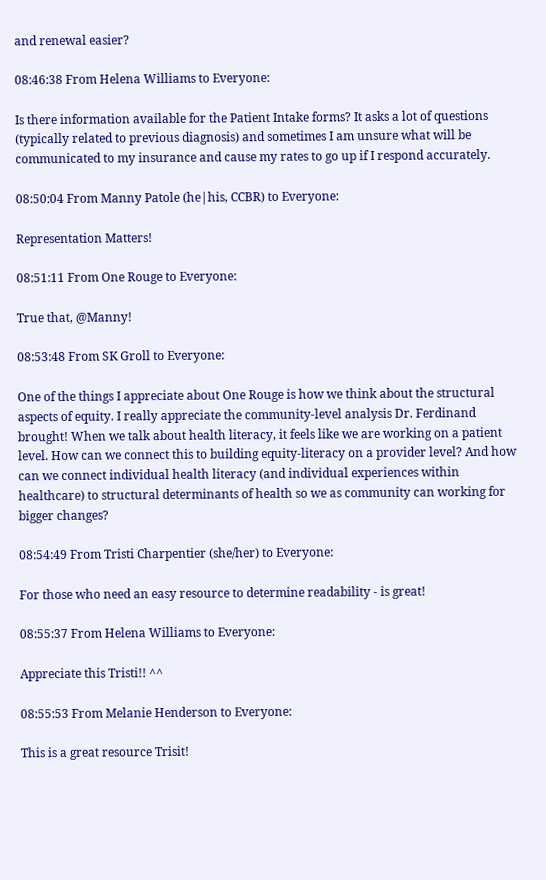and renewal easier?

08:46:38 From Helena Williams to Everyone:

Is there information available for the Patient Intake forms? It asks a lot of questions (typically related to previous diagnosis) and sometimes I am unsure what will be communicated to my insurance and cause my rates to go up if I respond accurately.

08:50:04 From Manny Patole (he|his, CCBR) to Everyone:

Representation Matters!

08:51:11 From One Rouge to Everyone:

True that, @Manny!

08:53:48 From SK Groll to Everyone:

One of the things I appreciate about One Rouge is how we think about the structural aspects of equity. I really appreciate the community-level analysis Dr. Ferdinand brought! When we talk about health literacy, it feels like we are working on a patient level. How can we connect this to building equity-literacy on a provider level? And how can we connect individual health literacy (and individual experiences within healthcare) to structural determinants of health so we as community can working for bigger changes?

08:54:49 From Tristi Charpentier (she/her) to Everyone:

For those who need an easy resource to determine readability - is great!

08:55:37 From Helena Williams to Everyone:

Appreciate this Tristi!! ^^

08:55:53 From Melanie Henderson to Everyone:

This is a great resource Trisit!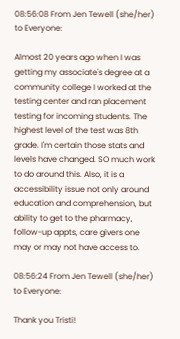08:56:08 From Jen Tewell (she/her) to Everyone:

Almost 20 years ago when I was getting my associate's degree at a community college I worked at the testing center and ran placement testing for incoming students. The highest level of the test was 8th grade. I'm certain those stats and levels have changed. SO much work to do around this. Also, it is a accessibility issue not only around education and comprehension, but ability to get to the pharmacy, follow-up appts, care givers one may or may not have access to.

08:56:24 From Jen Tewell (she/her) to Everyone:

Thank you Tristi!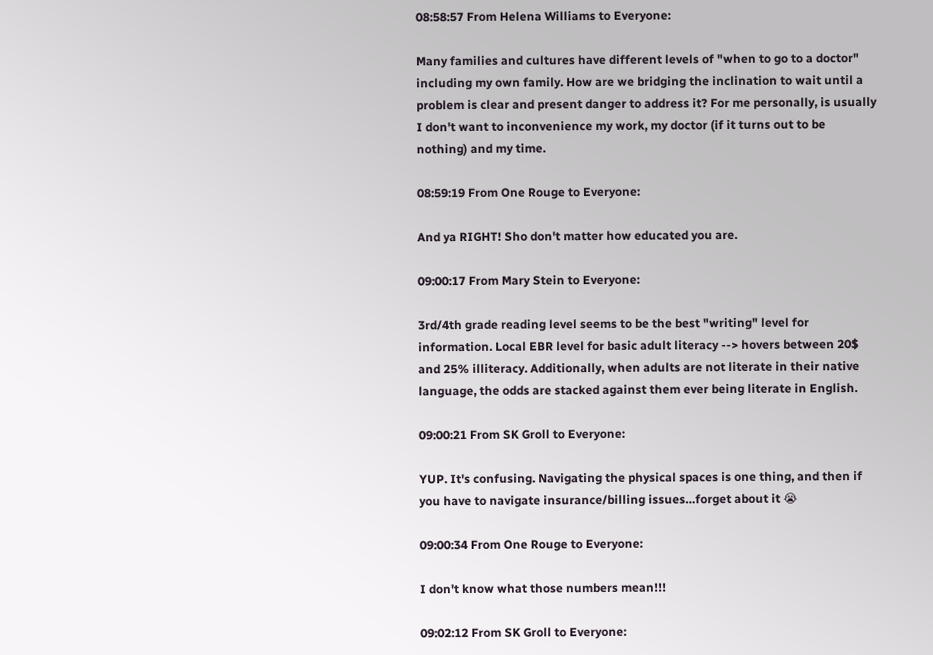08:58:57 From Helena Williams to Everyone:

Many families and cultures have different levels of "when to go to a doctor" including my own family. How are we bridging the inclination to wait until a problem is clear and present danger to address it? For me personally, is usually I don't want to inconvenience my work, my doctor (if it turns out to be nothing) and my time.

08:59:19 From One Rouge to Everyone:

And ya RIGHT! Sho don't matter how educated you are.

09:00:17 From Mary Stein to Everyone:

3rd/4th grade reading level seems to be the best "writing" level for information. Local EBR level for basic adult literacy --> hovers between 20$ and 25% illiteracy. Additionally, when adults are not literate in their native language, the odds are stacked against them ever being literate in English.

09:00:21 From SK Groll to Everyone:

YUP. It's confusing. Navigating the physical spaces is one thing, and then if you have to navigate insurance/billing issues…forget about it 😭

09:00:34 From One Rouge to Everyone:

I don't know what those numbers mean!!!

09:02:12 From SK Groll to Everyone: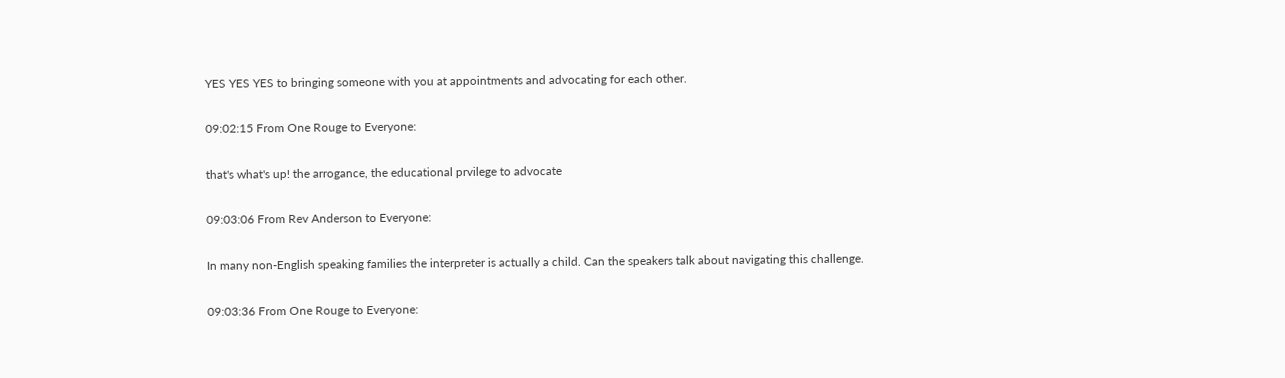YES YES YES to bringing someone with you at appointments and advocating for each other.

09:02:15 From One Rouge to Everyone:

that's what's up! the arrogance, the educational prvilege to advocate

09:03:06 From Rev Anderson to Everyone:

In many non-English speaking families the interpreter is actually a child. Can the speakers talk about navigating this challenge.

09:03:36 From One Rouge to Everyone: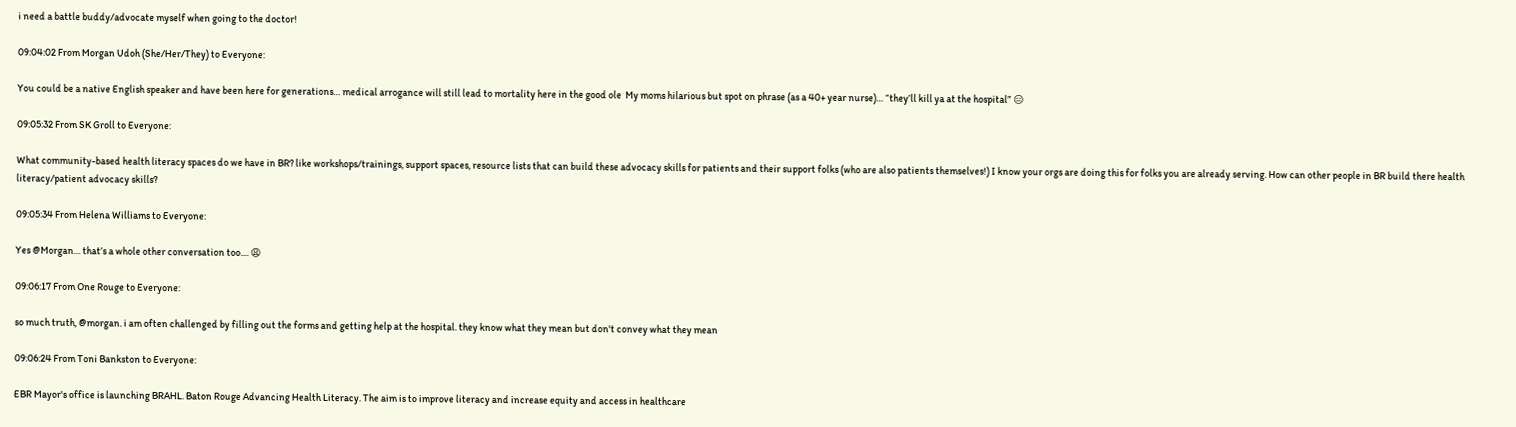i need a battle buddy/advocate myself when going to the doctor!

09:04:02 From Morgan Udoh (She/Her/They) to Everyone:

You could be a native English speaker and have been here for generations… medical arrogance will still lead to mortality here in the good ole  My moms hilarious but spot on phrase (as a 40+ year nurse)… “they’ll kill ya at the hospital” 😑

09:05:32 From SK Groll to Everyone:

What community-based health literacy spaces do we have in BR? like workshops/trainings, support spaces, resource lists that can build these advocacy skills for patients and their support folks (who are also patients themselves!) I know your orgs are doing this for folks you are already serving. How can other people in BR build there health literacy/patient advocacy skills?

09:05:34 From Helena Williams to Everyone:

Yes @Morgan… that’s a whole other conversation too.... 😩

09:06:17 From One Rouge to Everyone:

so much truth, @morgan. i am often challenged by filling out the forms and getting help at the hospital. they know what they mean but don't convey what they mean

09:06:24 From Toni Bankston to Everyone:

EBR Mayor's office is launching BRAHL. Baton Rouge Advancing Health Literacy. The aim is to improve literacy and increase equity and access in healthcare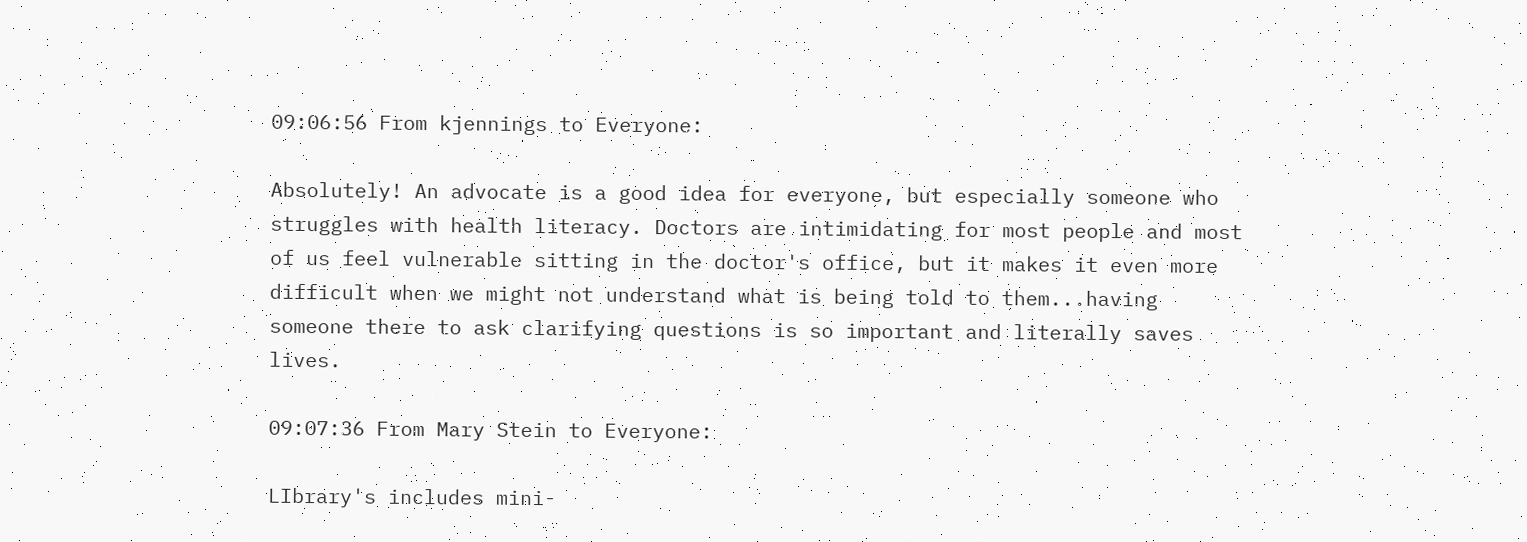09:06:56 From kjennings to Everyone:

Absolutely! An advocate is a good idea for everyone, but especially someone who struggles with health literacy. Doctors are intimidating for most people and most of us feel vulnerable sitting in the doctor's office, but it makes it even more difficult when we might not understand what is being told to them...having someone there to ask clarifying questions is so important and literally saves lives.

09:07:36 From Mary Stein to Everyone:

LIbrary's includes mini-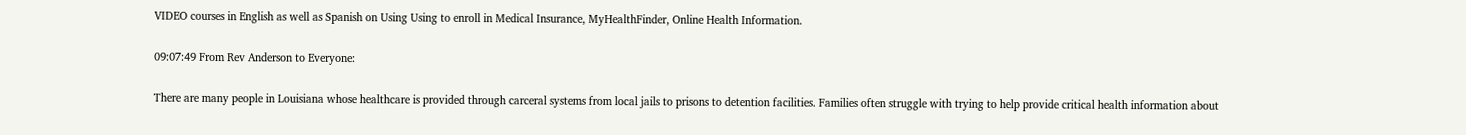VIDEO courses in English as well as Spanish on Using Using to enroll in Medical Insurance, MyHealthFinder, Online Health Information.

09:07:49 From Rev Anderson to Everyone:

There are many people in Louisiana whose healthcare is provided through carceral systems from local jails to prisons to detention facilities. Families often struggle with trying to help provide critical health information about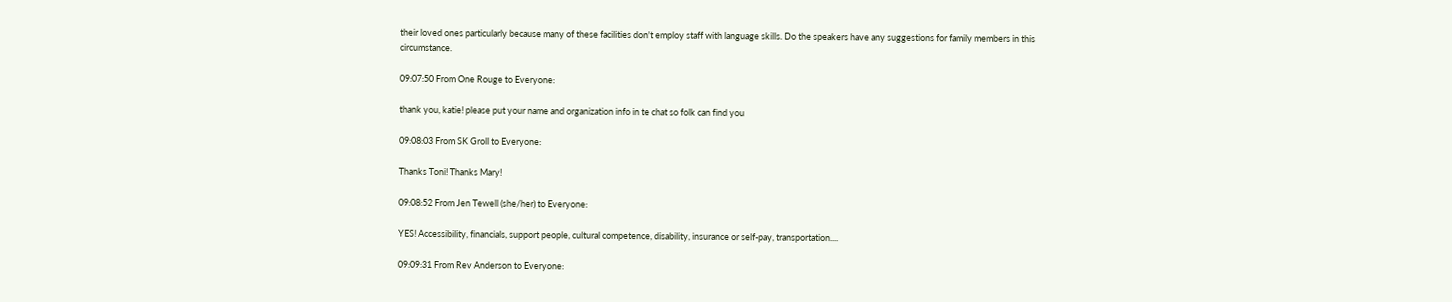their loved ones particularly because many of these facilities don't employ staff with language skills. Do the speakers have any suggestions for family members in this circumstance.

09:07:50 From One Rouge to Everyone:

thank you, katie! please put your name and organization info in te chat so folk can find you

09:08:03 From SK Groll to Everyone:

Thanks Toni! Thanks Mary!

09:08:52 From Jen Tewell (she/her) to Everyone:

YES! Accessibility, financials, support people, cultural competence, disability, insurance or self-pay, transportation....

09:09:31 From Rev Anderson to Everyone: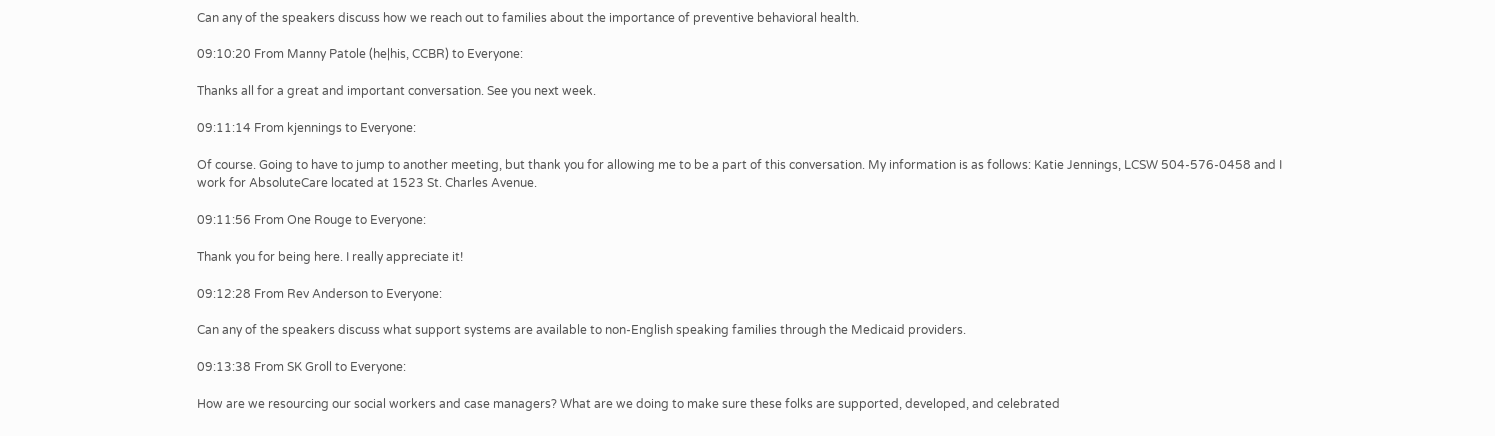Can any of the speakers discuss how we reach out to families about the importance of preventive behavioral health.

09:10:20 From Manny Patole (he|his, CCBR) to Everyone:

Thanks all for a great and important conversation. See you next week.

09:11:14 From kjennings to Everyone:

Of course. Going to have to jump to another meeting, but thank you for allowing me to be a part of this conversation. My information is as follows: Katie Jennings, LCSW 504-576-0458 and I work for AbsoluteCare located at 1523 St. Charles Avenue.

09:11:56 From One Rouge to Everyone:

Thank you for being here. I really appreciate it!

09:12:28 From Rev Anderson to Everyone:

Can any of the speakers discuss what support systems are available to non-English speaking families through the Medicaid providers.

09:13:38 From SK Groll to Everyone:

How are we resourcing our social workers and case managers? What are we doing to make sure these folks are supported, developed, and celebrated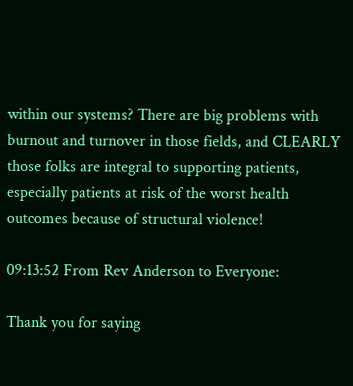within our systems? There are big problems with burnout and turnover in those fields, and CLEARLY those folks are integral to supporting patients, especially patients at risk of the worst health outcomes because of structural violence!

09:13:52 From Rev Anderson to Everyone:

Thank you for saying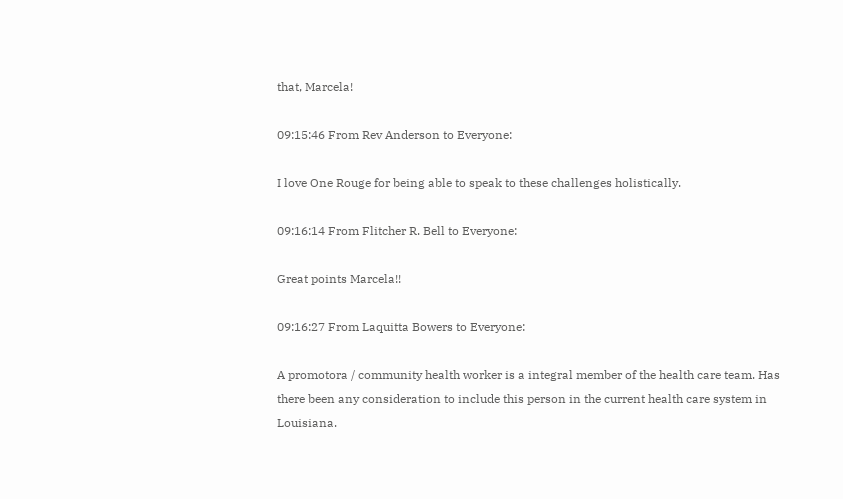that, Marcela!

09:15:46 From Rev Anderson to Everyone:

I love One Rouge for being able to speak to these challenges holistically.

09:16:14 From Flitcher R. Bell to Everyone:

Great points Marcela!!

09:16:27 From Laquitta Bowers to Everyone:

A promotora / community health worker is a integral member of the health care team. Has there been any consideration to include this person in the current health care system in Louisiana.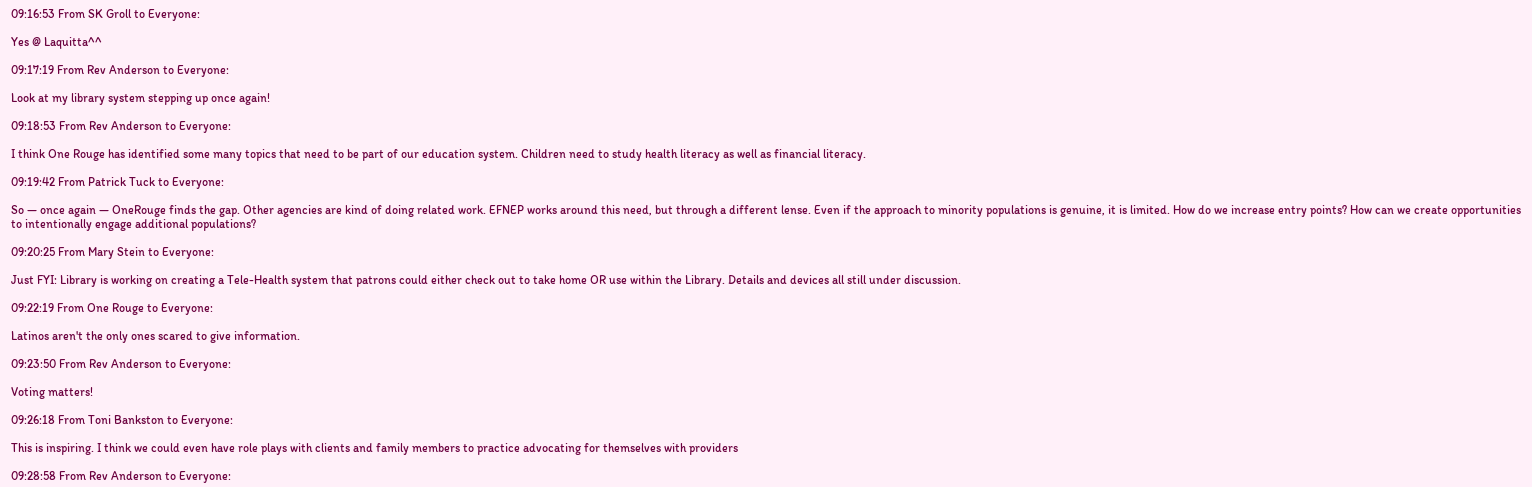09:16:53 From SK Groll to Everyone:

Yes @ Laquitta^^

09:17:19 From Rev Anderson to Everyone:

Look at my library system stepping up once again!

09:18:53 From Rev Anderson to Everyone:

I think One Rouge has identified some many topics that need to be part of our education system. Children need to study health literacy as well as financial literacy.

09:19:42 From Patrick Tuck to Everyone:

So — once again — OneRouge finds the gap. Other agencies are kind of doing related work. EFNEP works around this need, but through a different lense. Even if the approach to minority populations is genuine, it is limited. How do we increase entry points? How can we create opportunities to intentionally engage additional populations?

09:20:25 From Mary Stein to Everyone:

Just FYI: Library is working on creating a Tele-Health system that patrons could either check out to take home OR use within the Library. Details and devices all still under discussion.

09:22:19 From One Rouge to Everyone:

Latinos aren't the only ones scared to give information.

09:23:50 From Rev Anderson to Everyone:

Voting matters!

09:26:18 From Toni Bankston to Everyone:

This is inspiring. I think we could even have role plays with clients and family members to practice advocating for themselves with providers

09:28:58 From Rev Anderson to Everyone: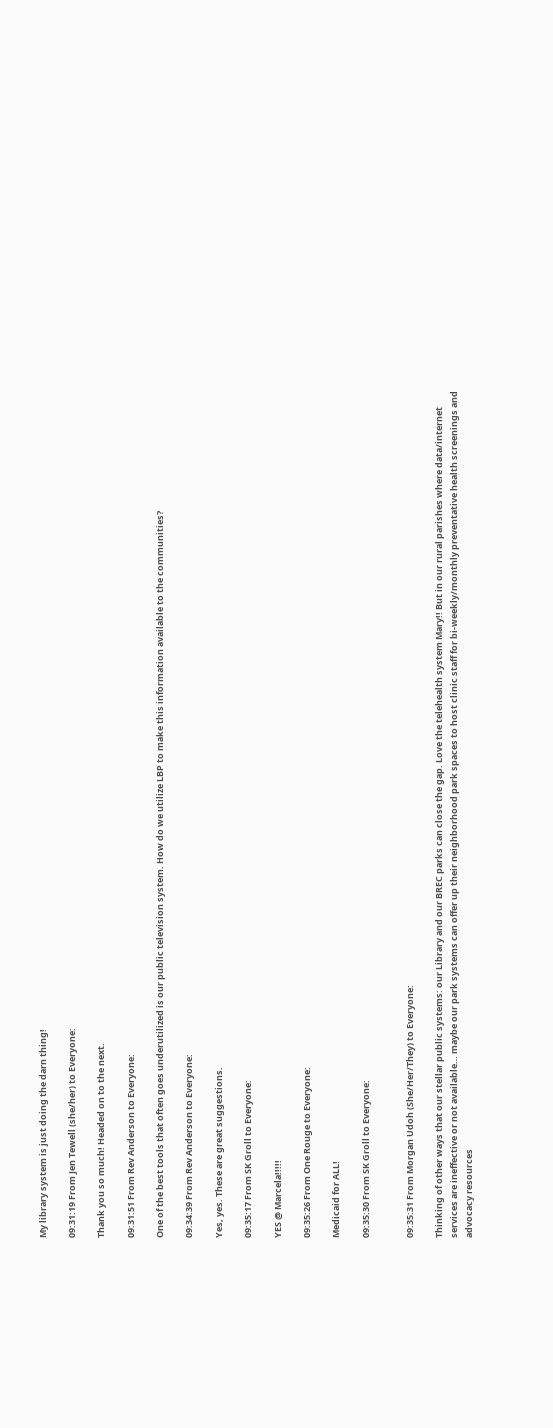My library system is just doing the darn thing!

09:31:19 From Jen Tewell (she/her) to Everyone:

Thank you so much! Headed on to the next.

09:31:51 From Rev Anderson to Everyone:

One of the best tools that often goes underutilized is our public television system. How do we utilize LBP to make this information available to the communities?

09:34:39 From Rev Anderson to Everyone:

Yes, yes. These are great suggestions.

09:35:17 From SK Groll to Everyone:

YES @ Marcela!!!!!

09:35:26 From One Rouge to Everyone:

Medicaid for ALL!

09:35:30 From SK Groll to Everyone:


09:35:31 From Morgan Udoh (She/Her/They) to Everyone:

Thinking of other ways that our stellar public systems: our Library and our BREC parks can close the gap. Love the telehealth system Mary!! But in our rural parishes where data/internet services are ineffective or not available… maybe our park systems can offer up their neighborhood park spaces to host clinic staff for bi-weekly/monthly preventative health screenings and advocacy resources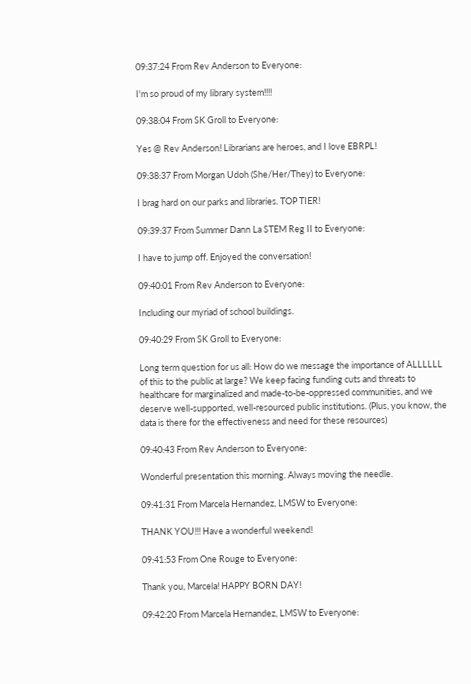09:37:24 From Rev Anderson to Everyone:

I'm so proud of my library system!!!!

09:38:04 From SK Groll to Everyone:

Yes @ Rev Anderson! Librarians are heroes, and I love EBRPL!

09:38:37 From Morgan Udoh (She/Her/They) to Everyone:

I brag hard on our parks and libraries. TOP TIER!

09:39:37 From Summer Dann La STEM Reg II to Everyone:

I have to jump off. Enjoyed the conversation!

09:40:01 From Rev Anderson to Everyone:

Including our myriad of school buildings.

09:40:29 From SK Groll to Everyone:

Long term question for us all: How do we message the importance of ALLLLLL of this to the public at large? We keep facing funding cuts and threats to healthcare for marginalized and made-to-be-oppressed communities, and we deserve well-supported, well-resourced public institutions. (Plus, you know, the data is there for the effectiveness and need for these resources)

09:40:43 From Rev Anderson to Everyone:

Wonderful presentation this morning. Always moving the needle.

09:41:31 From Marcela Hernandez, LMSW to Everyone:

THANK YOU!!! Have a wonderful weekend!

09:41:53 From One Rouge to Everyone:

Thank you, Marcela! HAPPY BORN DAY!

09:42:20 From Marcela Hernandez, LMSW to Everyone: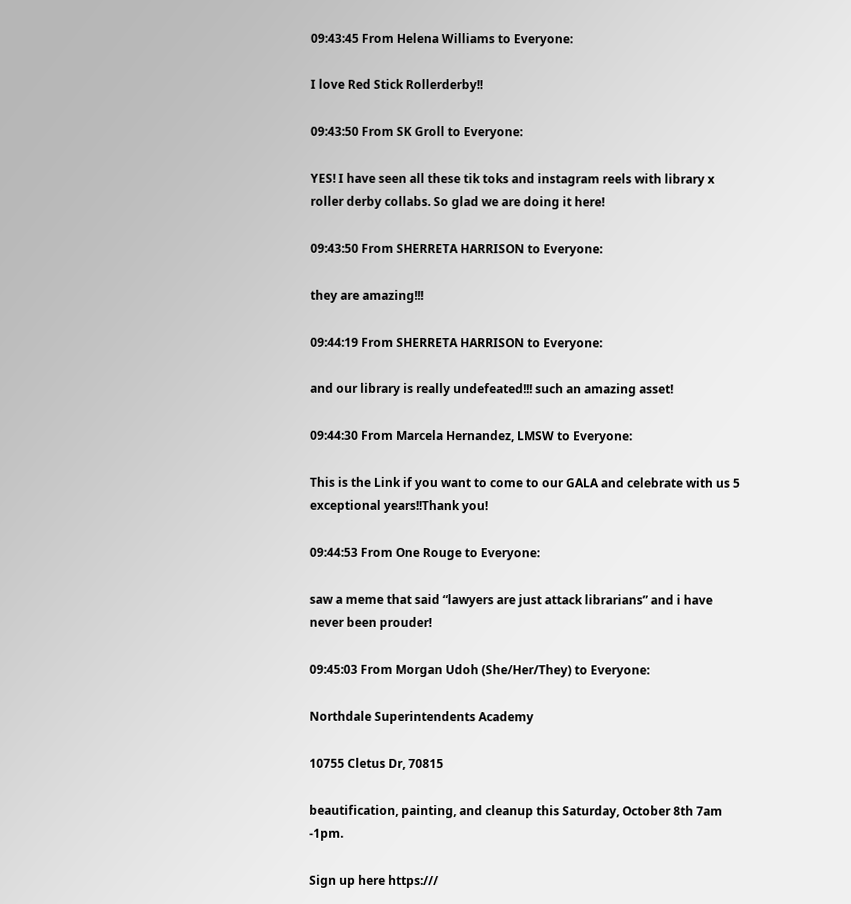09:43:45 From Helena Williams to Everyone:

I love Red Stick Rollerderby!!

09:43:50 From SK Groll to Everyone:

YES! I have seen all these tik toks and instagram reels with library x roller derby collabs. So glad we are doing it here!

09:43:50 From SHERRETA HARRISON to Everyone:

they are amazing!!!

09:44:19 From SHERRETA HARRISON to Everyone:

and our library is really undefeated!!! such an amazing asset!

09:44:30 From Marcela Hernandez, LMSW to Everyone:

This is the Link if you want to come to our GALA and celebrate with us 5 exceptional years!!Thank you!

09:44:53 From One Rouge to Everyone:

saw a meme that said “lawyers are just attack librarians” and i have never been prouder!

09:45:03 From Morgan Udoh (She/Her/They) to Everyone:

Northdale Superintendents Academy

10755 Cletus Dr, 70815

beautification, painting, and cleanup this Saturday, October 8th 7am -1pm.

Sign up here https:///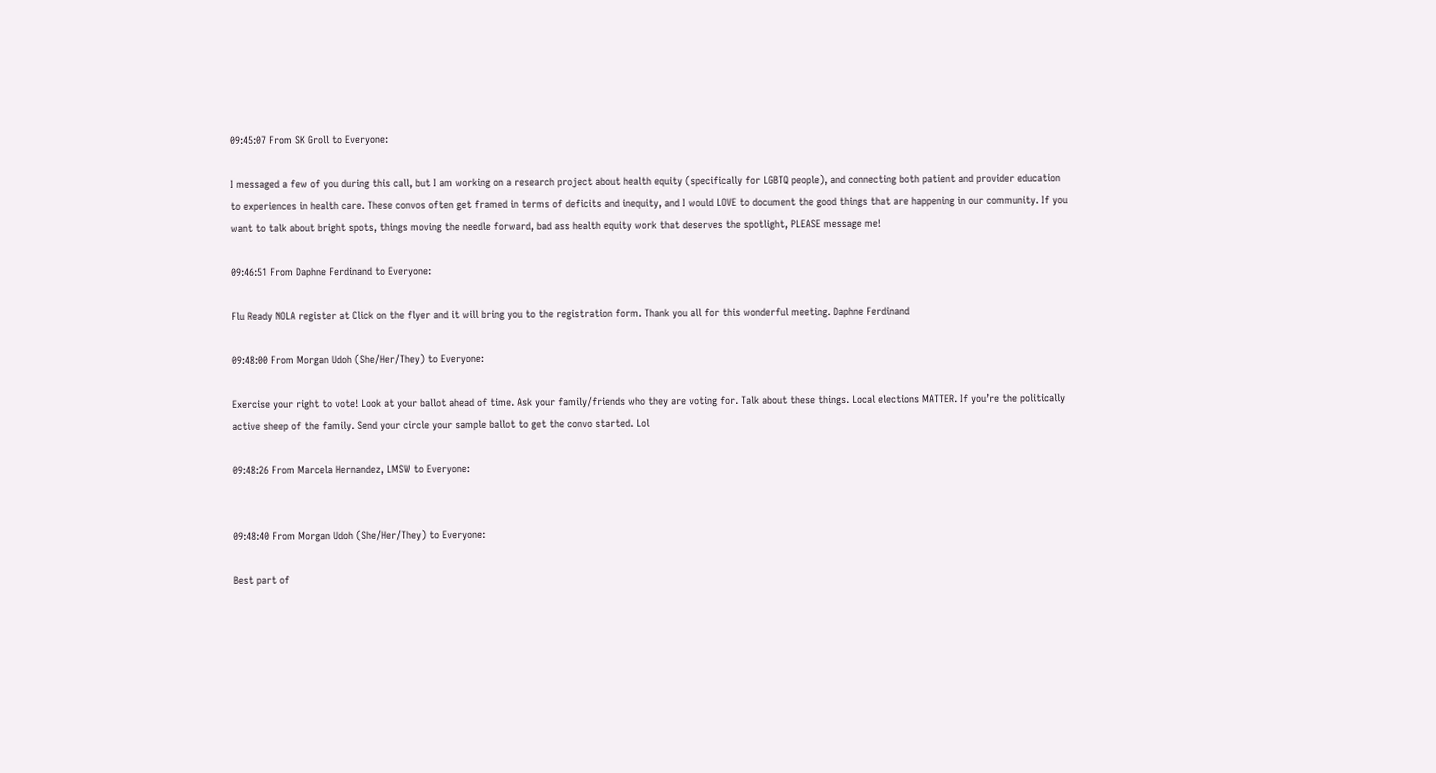09:45:07 From SK Groll to Everyone:

I messaged a few of you during this call, but I am working on a research project about health equity (specifically for LGBTQ people), and connecting both patient and provider education to experiences in health care. These convos often get framed in terms of deficits and inequity, and I would LOVE to document the good things that are happening in our community. If you want to talk about bright spots, things moving the needle forward, bad ass health equity work that deserves the spotlight, PLEASE message me!

09:46:51 From Daphne Ferdinand to Everyone:

Flu Ready NOLA register at Click on the flyer and it will bring you to the registration form. Thank you all for this wonderful meeting. Daphne Ferdinand

09:48:00 From Morgan Udoh (She/Her/They) to Everyone:

Exercise your right to vote! Look at your ballot ahead of time. Ask your family/friends who they are voting for. Talk about these things. Local elections MATTER. If you’re the politically active sheep of the family. Send your circle your sample ballot to get the convo started. Lol

09:48:26 From Marcela Hernandez, LMSW to Everyone:


09:48:40 From Morgan Udoh (She/Her/They) to Everyone:

Best part of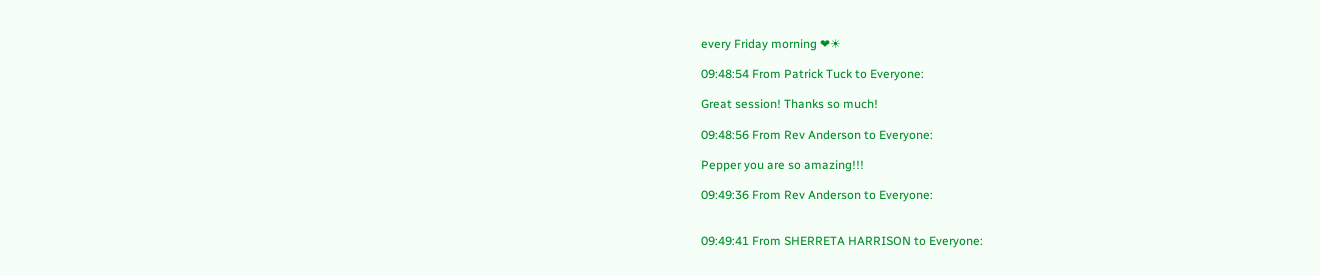every Friday morning ❤☀

09:48:54 From Patrick Tuck to Everyone:

Great session! Thanks so much!

09:48:56 From Rev Anderson to Everyone:

Pepper you are so amazing!!!

09:49:36 From Rev Anderson to Everyone:


09:49:41 From SHERRETA HARRISON to Everyone: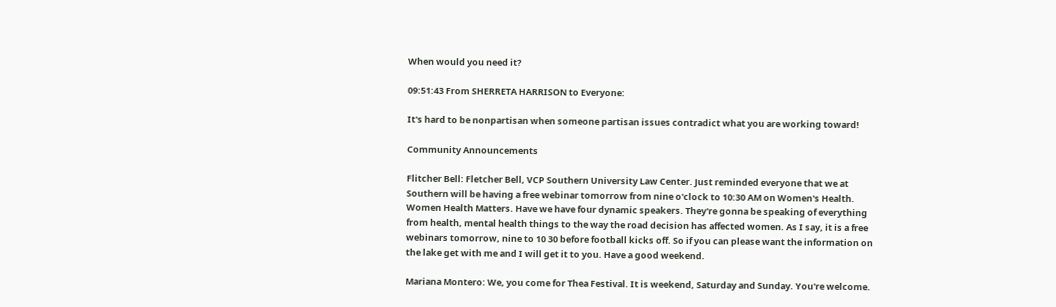When would you need it?

09:51:43 From SHERRETA HARRISON to Everyone:

It's hard to be nonpartisan when someone partisan issues contradict what you are working toward!

Community Announcements

Flitcher Bell: Fletcher Bell, VCP Southern University Law Center. Just reminded everyone that we at Southern will be having a free webinar tomorrow from nine o'clock to 10:30 AM on Women's Health. Women Health Matters. Have we have four dynamic speakers. They're gonna be speaking of everything from health, mental health things to the way the road decision has affected women. As I say, it is a free webinars tomorrow, nine to 10 30 before football kicks off. So if you can please want the information on the lake get with me and I will get it to you. Have a good weekend.

Mariana Montero: We, you come for Thea Festival. It is weekend, Saturday and Sunday. You're welcome.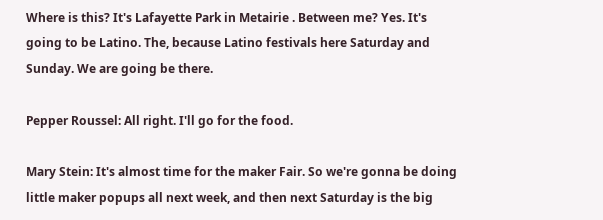Where is this? It's Lafayette Park in Metairie . Between me? Yes. It's going to be Latino. The, because Latino festivals here Saturday and Sunday. We are going be there.

Pepper Roussel: All right. I'll go for the food.

Mary Stein: It's almost time for the maker Fair. So we're gonna be doing little maker popups all next week, and then next Saturday is the big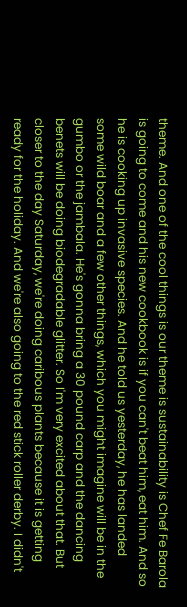theme. And one of the cool things is our theme is sustainability is Chef Fe Barola is going to come and his new cookbook is if you can't beat him, eat him. And so he is cooking up invasive species. And he told us yesterday, he has landed some wild boar and a few other things, which you might imagine will be in the gumbo or the jambala. He's gonna bring a 30 pound carp and the dancing benets will be doing biodegradable glitter. So I'm very excited about that. But closer to the day Saturday, we're doing caribous plants because it is getting ready for the holiday. And we're also going to the red stick roller derby. I didn't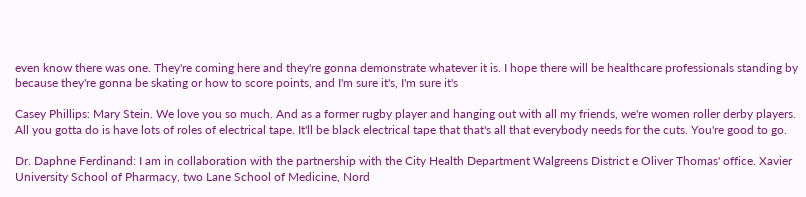even know there was one. They're coming here and they're gonna demonstrate whatever it is. I hope there will be healthcare professionals standing by because they're gonna be skating or how to score points, and I'm sure it's, I'm sure it's

Casey Phillips: Mary Stein. We love you so much. And as a former rugby player and hanging out with all my friends, we're women roller derby players. All you gotta do is have lots of roles of electrical tape. It'll be black electrical tape that that's all that everybody needs for the cuts. You're good to go.

Dr. Daphne Ferdinand: I am in collaboration with the partnership with the City Health Department Walgreens District e Oliver Thomas' office. Xavier University School of Pharmacy, two Lane School of Medicine, Nord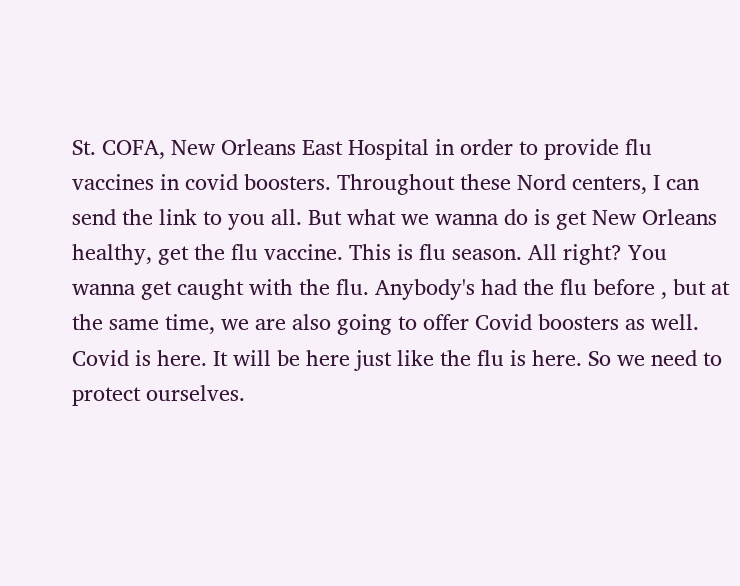St. COFA, New Orleans East Hospital in order to provide flu vaccines in covid boosters. Throughout these Nord centers, I can send the link to you all. But what we wanna do is get New Orleans healthy, get the flu vaccine. This is flu season. All right? You wanna get caught with the flu. Anybody's had the flu before , but at the same time, we are also going to offer Covid boosters as well. Covid is here. It will be here just like the flu is here. So we need to protect ourselves.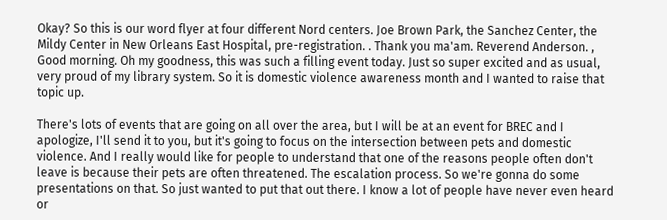Okay? So this is our word flyer at four different Nord centers. Joe Brown Park, the Sanchez Center, the Mildy Center in New Orleans East Hospital, pre-registration. . Thank you ma'am. Reverend Anderson. , Good morning. Oh my goodness, this was such a filling event today. Just so super excited and as usual, very proud of my library system. So it is domestic violence awareness month and I wanted to raise that topic up.

There's lots of events that are going on all over the area, but I will be at an event for BREC and I apologize, I'll send it to you, but it's going to focus on the intersection between pets and domestic violence. And I really would like for people to understand that one of the reasons people often don't leave is because their pets are often threatened. The escalation process. So we're gonna do some presentations on that. So just wanted to put that out there. I know a lot of people have never even heard or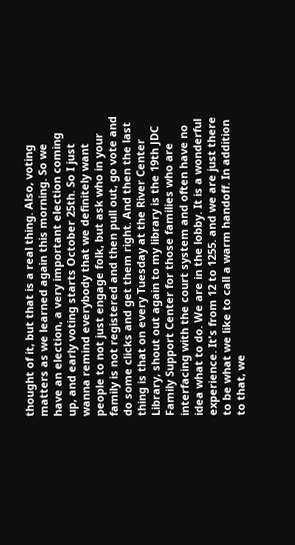thought of it, but that is a real thing. Also, voting matters as we learned again this morning. So we have an election, a very important election coming up, and early voting starts October 25th. So I just wanna remind everybody that we definitely want people to not just engage folk, but ask who in your family is not registered and then pull out, go vote and do some clicks and get them right. And then the last thing is that on every Tuesday at the River Center Library, shout out again to my library is the 19th JDC Family Support Center for those families who are interfacing with the court system and often have no idea what to do. We are in the lobby. It is a wonderful experience. It's from 12 to 1255. and we are just there to be what we like to call a warm handoff. In addition to that, we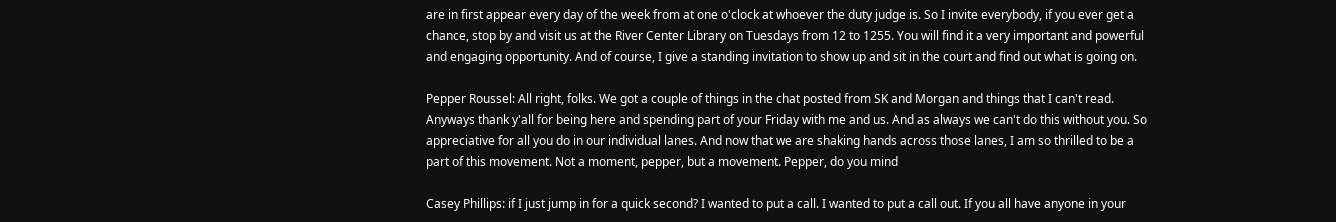are in first appear every day of the week from at one o'clock at whoever the duty judge is. So I invite everybody, if you ever get a chance, stop by and visit us at the River Center Library on Tuesdays from 12 to 1255. You will find it a very important and powerful and engaging opportunity. And of course, I give a standing invitation to show up and sit in the court and find out what is going on.

Pepper Roussel: All right, folks. We got a couple of things in the chat posted from SK and Morgan and things that I can't read. Anyways thank y'all for being here and spending part of your Friday with me and us. And as always we can't do this without you. So appreciative for all you do in our individual lanes. And now that we are shaking hands across those lanes, I am so thrilled to be a part of this movement. Not a moment, pepper, but a movement. Pepper, do you mind

Casey Phillips: if I just jump in for a quick second? I wanted to put a call. I wanted to put a call out. If you all have anyone in your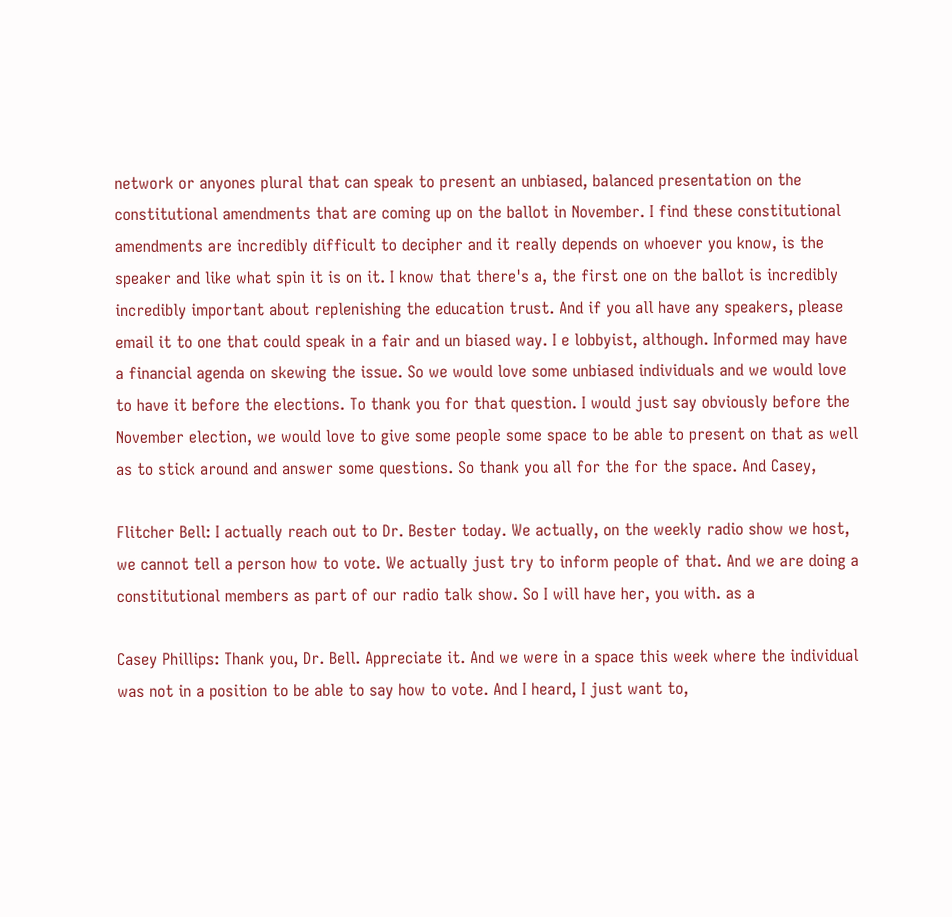network or anyones plural that can speak to present an unbiased, balanced presentation on the constitutional amendments that are coming up on the ballot in November. I find these constitutional amendments are incredibly difficult to decipher and it really depends on whoever you know, is the speaker and like what spin it is on it. I know that there's a, the first one on the ballot is incredibly incredibly important about replenishing the education trust. And if you all have any speakers, please email it to one that could speak in a fair and un biased way. I e lobbyist, although. Informed may have a financial agenda on skewing the issue. So we would love some unbiased individuals and we would love to have it before the elections. To thank you for that question. I would just say obviously before the November election, we would love to give some people some space to be able to present on that as well as to stick around and answer some questions. So thank you all for the for the space. And Casey,

Flitcher Bell: I actually reach out to Dr. Bester today. We actually, on the weekly radio show we host, we cannot tell a person how to vote. We actually just try to inform people of that. And we are doing a constitutional members as part of our radio talk show. So I will have her, you with. as a

Casey Phillips: Thank you, Dr. Bell. Appreciate it. And we were in a space this week where the individual was not in a position to be able to say how to vote. And I heard, I just want to,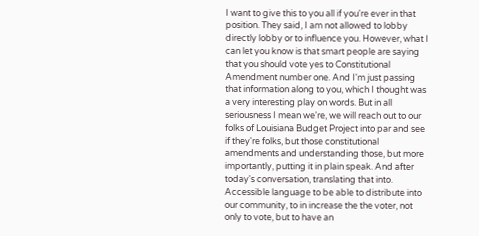I want to give this to you all if you're ever in that position. They said, I am not allowed to lobby directly lobby or to influence you. However, what I can let you know is that smart people are saying that you should vote yes to Constitutional Amendment number one. And I'm just passing that information along to you, which I thought was a very interesting play on words. But in all seriousness I mean we're, we will reach out to our folks of Louisiana Budget Project into par and see if they're folks, but those constitutional amendments and understanding those, but more importantly, putting it in plain speak. And after today's conversation, translating that into. Accessible language to be able to distribute into our community, to in increase the the voter, not only to vote, but to have an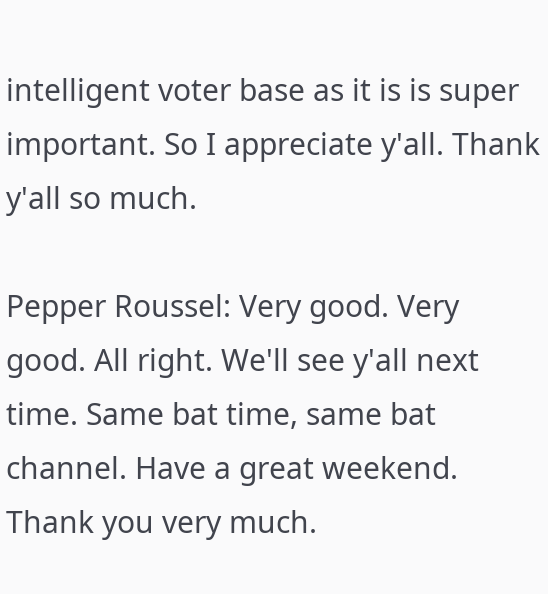intelligent voter base as it is is super important. So I appreciate y'all. Thank y'all so much.

Pepper Roussel: Very good. Very good. All right. We'll see y'all next time. Same bat time, same bat channel. Have a great weekend. Thank you very much.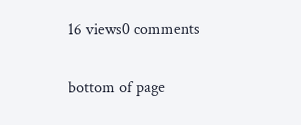16 views0 comments


bottom of page